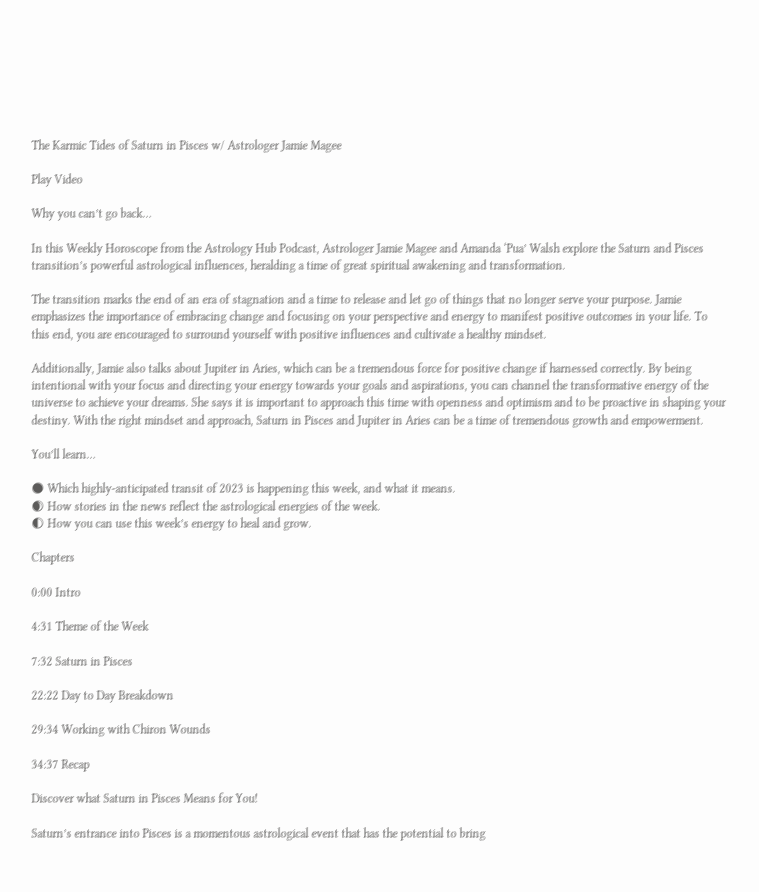The Karmic Tides of Saturn in Pisces w/ Astrologer Jamie Magee

Play Video

Why you can’t go back…

In this Weekly Horoscope from the Astrology Hub Podcast, Astrologer Jamie Magee and Amanda ‘Pua’ Walsh explore the Saturn and Pisces transition’s powerful astrological influences, heralding a time of great spiritual awakening and transformation.

The transition marks the end of an era of stagnation and a time to release and let go of things that no longer serve your purpose. Jamie emphasizes the importance of embracing change and focusing on your perspective and energy to manifest positive outcomes in your life. To this end, you are encouraged to surround yourself with positive influences and cultivate a healthy mindset.

Additionally, Jamie also talks about Jupiter in Aries, which can be a tremendous force for positive change if harnessed correctly. By being intentional with your focus and directing your energy towards your goals and aspirations, you can channel the transformative energy of the universe to achieve your dreams. She says it is important to approach this time with openness and optimism and to be proactive in shaping your destiny. With the right mindset and approach, Saturn in Pisces and Jupiter in Aries can be a time of tremendous growth and empowerment.

You’ll learn…

🌑 Which highly-anticipated transit of 2023 is happening this week, and what it means.
🌒 How stories in the news reflect the astrological energies of the week.
🌓 How you can use this week’s energy to heal and grow.

Chapters

0:00 Intro

4:31 Theme of the Week

7:32 Saturn in Pisces

22:22 Day to Day Breakdown

29:34 Working with Chiron Wounds

34:37 Recap

Discover what Saturn in Pisces Means for You!

Saturn’s entrance into Pisces is a momentous astrological event that has the potential to bring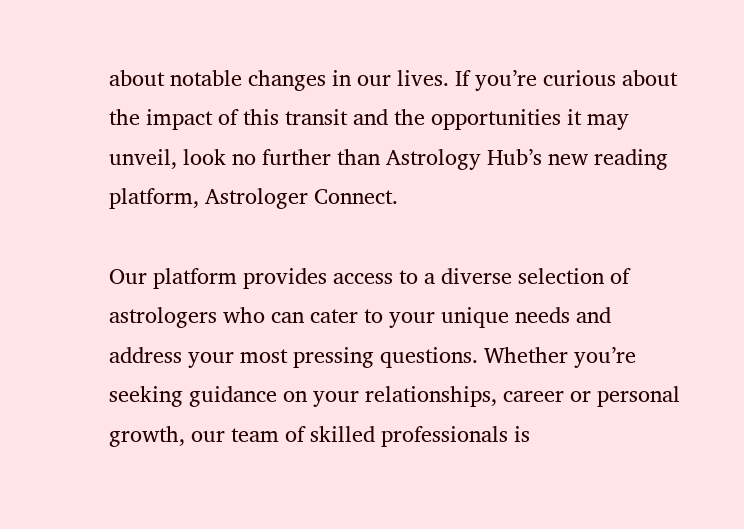about notable changes in our lives. If you’re curious about the impact of this transit and the opportunities it may unveil, look no further than Astrology Hub’s new reading platform, Astrologer Connect.

Our platform provides access to a diverse selection of astrologers who can cater to your unique needs and address your most pressing questions. Whether you’re seeking guidance on your relationships, career or personal growth, our team of skilled professionals is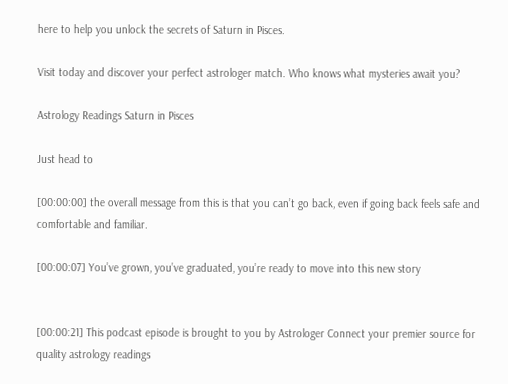here to help you unlock the secrets of Saturn in Pisces.

Visit today and discover your perfect astrologer match. Who knows what mysteries await you?

Astrology Readings Saturn in Pisces

Just head to

[00:00:00] the overall message from this is that you can’t go back, even if going back feels safe and comfortable and familiar.

[00:00:07] You’ve grown, you’ve graduated, you’re ready to move into this new story


[00:00:21] This podcast episode is brought to you by Astrologer Connect your premier source for quality astrology readings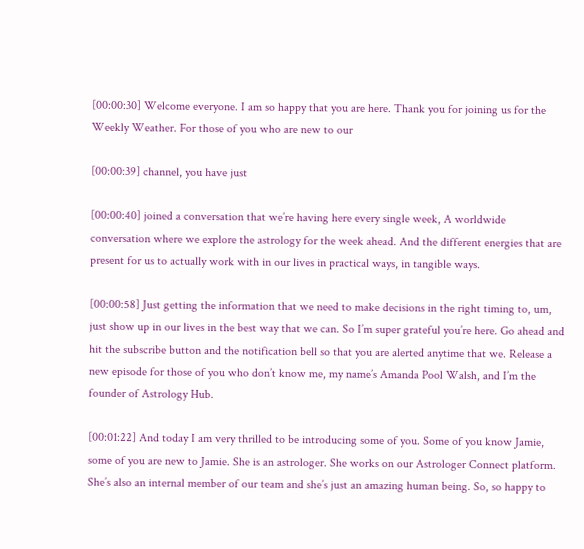[00:00:30] Welcome everyone. I am so happy that you are here. Thank you for joining us for the Weekly Weather. For those of you who are new to our

[00:00:39] channel, you have just

[00:00:40] joined a conversation that we’re having here every single week, A worldwide conversation where we explore the astrology for the week ahead. And the different energies that are present for us to actually work with in our lives in practical ways, in tangible ways.

[00:00:58] Just getting the information that we need to make decisions in the right timing to, um, just show up in our lives in the best way that we can. So I’m super grateful you’re here. Go ahead and hit the subscribe button and the notification bell so that you are alerted anytime that we. Release a new episode for those of you who don’t know me, my name’s Amanda Pool Walsh, and I’m the founder of Astrology Hub.

[00:01:22] And today I am very thrilled to be introducing some of you. Some of you know Jamie, some of you are new to Jamie. She is an astrologer. She works on our Astrologer Connect platform. She’s also an internal member of our team and she’s just an amazing human being. So, so happy to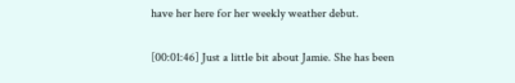have her here for her weekly weather debut.

[00:01:46] Just a little bit about Jamie. She has been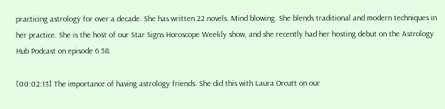practicing astrology for over a decade. She has written 22 novels. Mind blowing. She blends traditional and modern techniques in her practice. She is the host of our Star Signs Horoscope Weekly show, and she recently had her hosting debut on the Astrology Hub Podcast on episode 6 58.

[00:02:13] The importance of having astrology friends. She did this with Laura Orcutt on our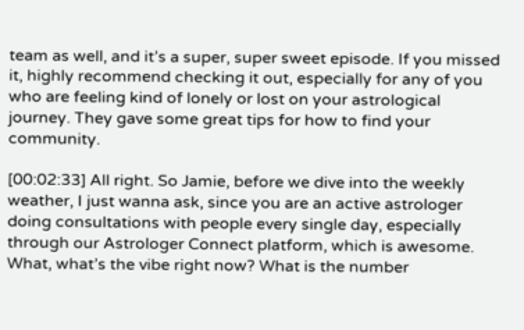team as well, and it’s a super, super sweet episode. If you missed it, highly recommend checking it out, especially for any of you who are feeling kind of lonely or lost on your astrological journey. They gave some great tips for how to find your community.

[00:02:33] All right. So Jamie, before we dive into the weekly weather, I just wanna ask, since you are an active astrologer doing consultations with people every single day, especially through our Astrologer Connect platform, which is awesome. What, what’s the vibe right now? What is the number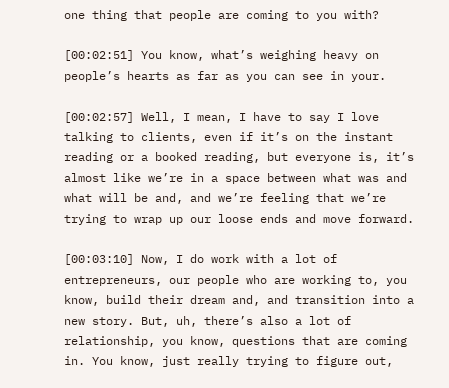one thing that people are coming to you with?

[00:02:51] You know, what’s weighing heavy on people’s hearts as far as you can see in your.

[00:02:57] Well, I mean, I have to say I love talking to clients, even if it’s on the instant reading or a booked reading, but everyone is, it’s almost like we’re in a space between what was and what will be and, and we’re feeling that we’re trying to wrap up our loose ends and move forward.

[00:03:10] Now, I do work with a lot of entrepreneurs, our people who are working to, you know, build their dream and, and transition into a new story. But, uh, there’s also a lot of relationship, you know, questions that are coming in. You know, just really trying to figure out,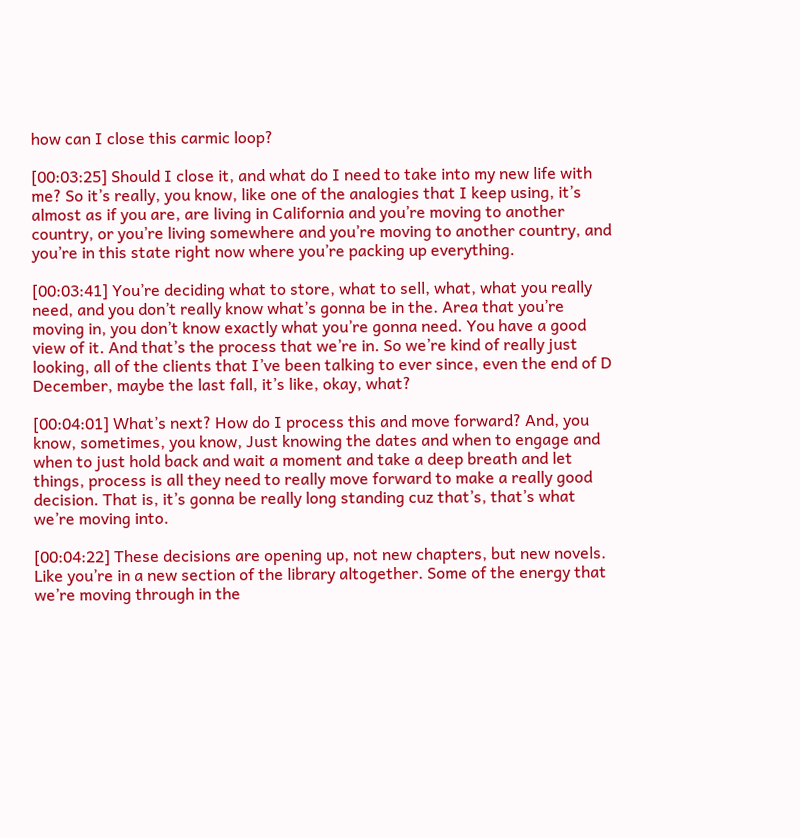how can I close this carmic loop?

[00:03:25] Should I close it, and what do I need to take into my new life with me? So it’s really, you know, like one of the analogies that I keep using, it’s almost as if you are, are living in California and you’re moving to another country, or you’re living somewhere and you’re moving to another country, and you’re in this state right now where you’re packing up everything.

[00:03:41] You’re deciding what to store, what to sell, what, what you really need, and you don’t really know what’s gonna be in the. Area that you’re moving in, you don’t know exactly what you’re gonna need. You have a good view of it. And that’s the process that we’re in. So we’re kind of really just looking, all of the clients that I’ve been talking to ever since, even the end of D December, maybe the last fall, it’s like, okay, what?

[00:04:01] What’s next? How do I process this and move forward? And, you know, sometimes, you know, Just knowing the dates and when to engage and when to just hold back and wait a moment and take a deep breath and let things, process is all they need to really move forward to make a really good decision. That is, it’s gonna be really long standing cuz that’s, that’s what we’re moving into.

[00:04:22] These decisions are opening up, not new chapters, but new novels. Like you’re in a new section of the library altogether. Some of the energy that we’re moving through in the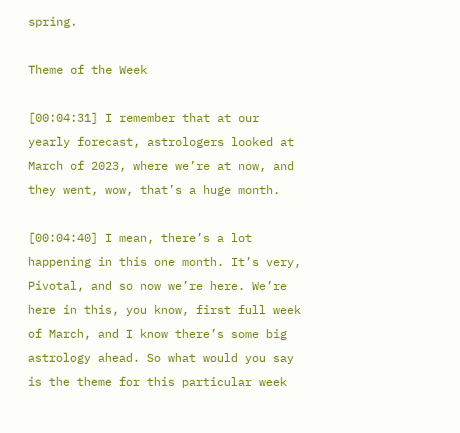spring.

Theme of the Week

[00:04:31] I remember that at our yearly forecast, astrologers looked at March of 2023, where we’re at now, and they went, wow, that’s a huge month.

[00:04:40] I mean, there’s a lot happening in this one month. It’s very, Pivotal, and so now we’re here. We’re here in this, you know, first full week of March, and I know there’s some big astrology ahead. So what would you say is the theme for this particular week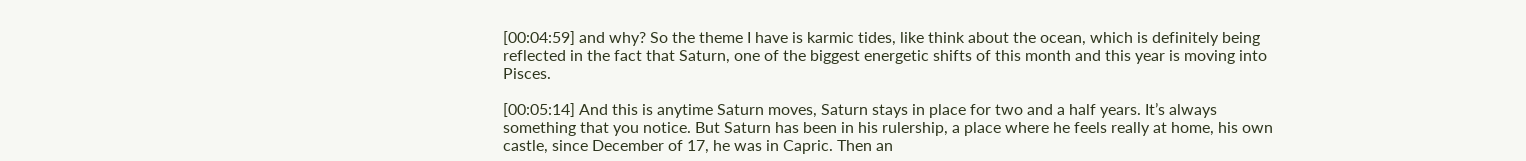[00:04:59] and why? So the theme I have is karmic tides, like think about the ocean, which is definitely being reflected in the fact that Saturn, one of the biggest energetic shifts of this month and this year is moving into Pisces.

[00:05:14] And this is anytime Saturn moves, Saturn stays in place for two and a half years. It’s always something that you notice. But Saturn has been in his rulership, a place where he feels really at home, his own castle, since December of 17, he was in Capric. Then an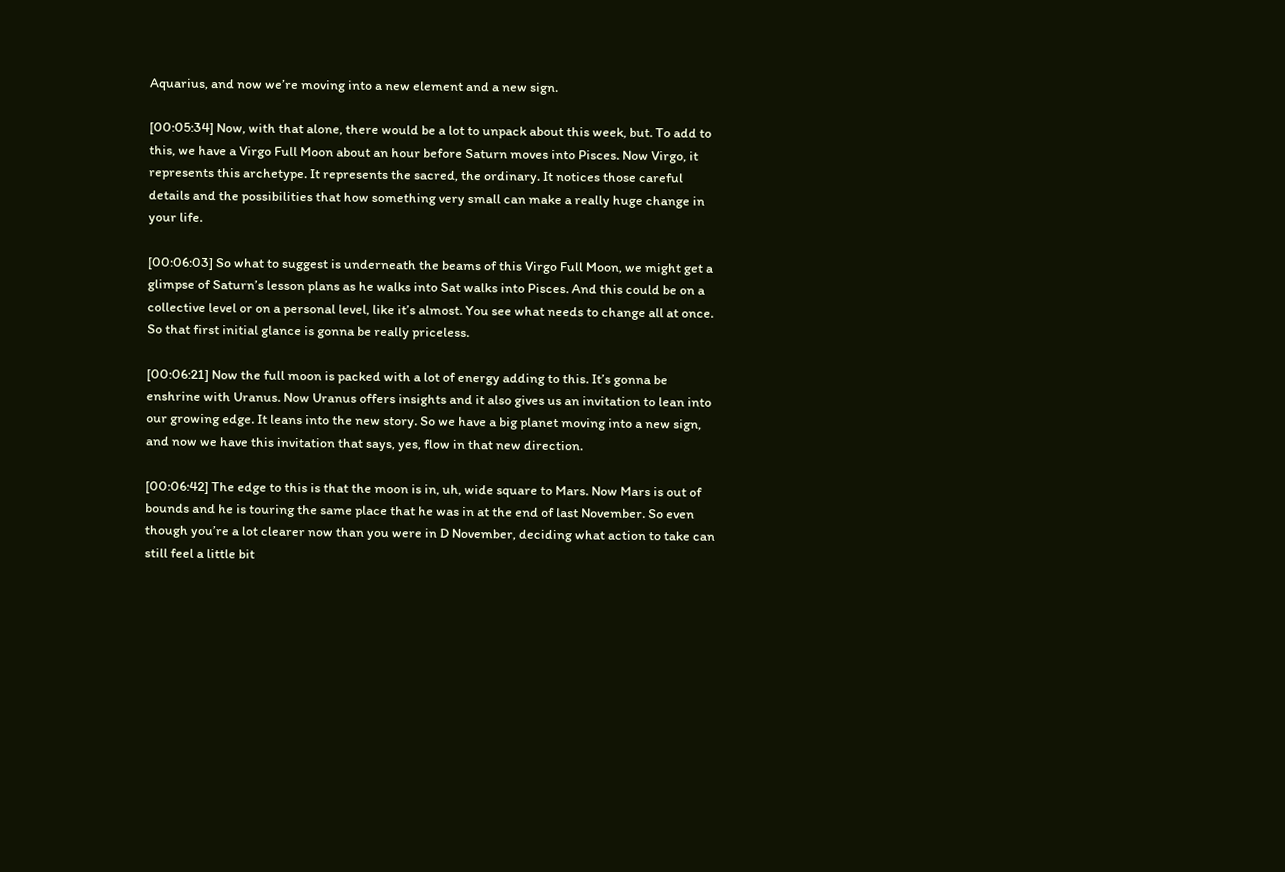Aquarius, and now we’re moving into a new element and a new sign.

[00:05:34] Now, with that alone, there would be a lot to unpack about this week, but. To add to this, we have a Virgo Full Moon about an hour before Saturn moves into Pisces. Now Virgo, it represents this archetype. It represents the sacred, the ordinary. It notices those careful details and the possibilities that how something very small can make a really huge change in your life.

[00:06:03] So what to suggest is underneath the beams of this Virgo Full Moon, we might get a glimpse of Saturn’s lesson plans as he walks into Sat walks into Pisces. And this could be on a collective level or on a personal level, like it’s almost. You see what needs to change all at once. So that first initial glance is gonna be really priceless.

[00:06:21] Now the full moon is packed with a lot of energy adding to this. It’s gonna be enshrine with Uranus. Now Uranus offers insights and it also gives us an invitation to lean into our growing edge. It leans into the new story. So we have a big planet moving into a new sign, and now we have this invitation that says, yes, flow in that new direction.

[00:06:42] The edge to this is that the moon is in, uh, wide square to Mars. Now Mars is out of bounds and he is touring the same place that he was in at the end of last November. So even though you’re a lot clearer now than you were in D November, deciding what action to take can still feel a little bit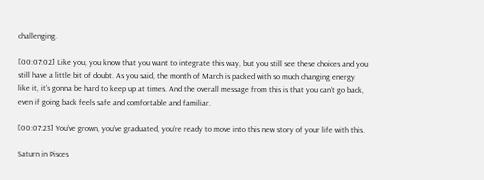challenging.

[00:07:02] Like you, you know that you want to integrate this way, but you still see these choices and you still have a little bit of doubt. As you said, the month of March is packed with so much changing energy like it, it’s gonna be hard to keep up at times. And the overall message from this is that you can’t go back, even if going back feels safe and comfortable and familiar.

[00:07:23] You’ve grown, you’ve graduated, you’re ready to move into this new story of your life with this.

Saturn in Pisces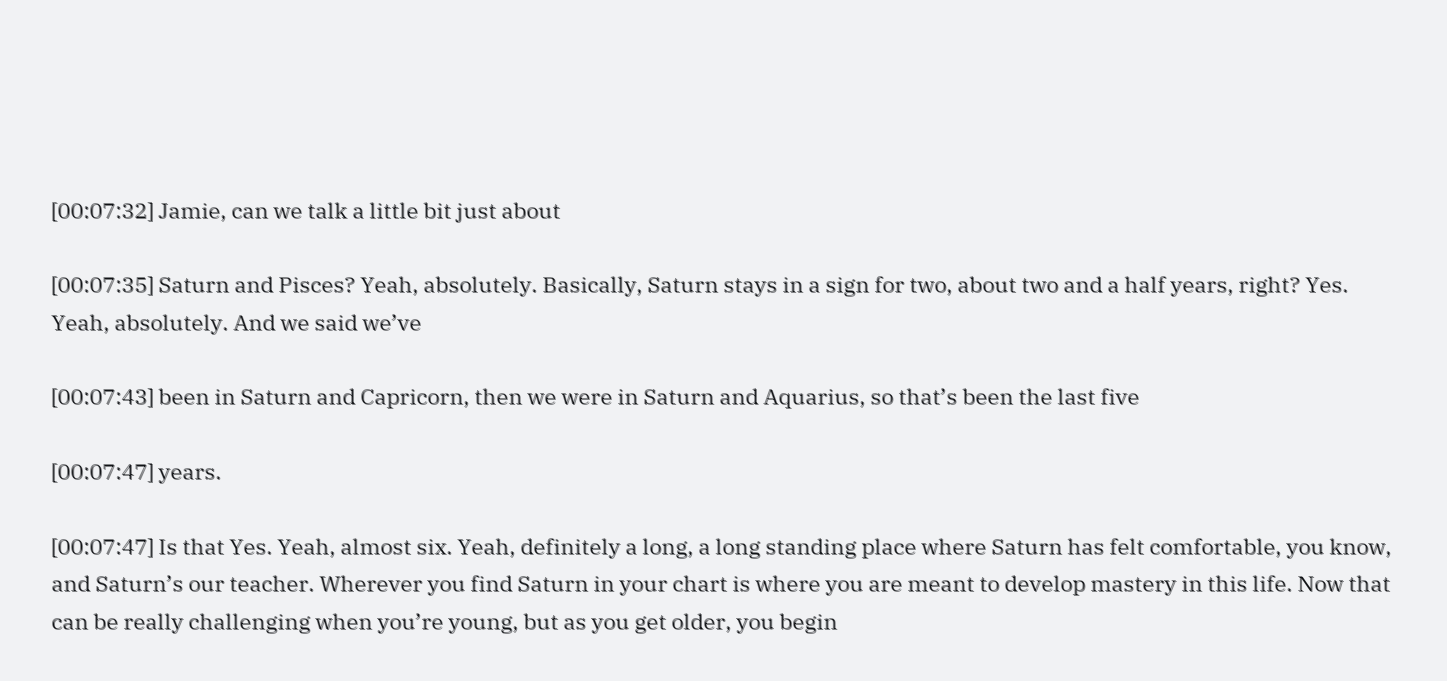[00:07:32] Jamie, can we talk a little bit just about

[00:07:35] Saturn and Pisces? Yeah, absolutely. Basically, Saturn stays in a sign for two, about two and a half years, right? Yes. Yeah, absolutely. And we said we’ve

[00:07:43] been in Saturn and Capricorn, then we were in Saturn and Aquarius, so that’s been the last five

[00:07:47] years.

[00:07:47] Is that Yes. Yeah, almost six. Yeah, definitely a long, a long standing place where Saturn has felt comfortable, you know, and Saturn’s our teacher. Wherever you find Saturn in your chart is where you are meant to develop mastery in this life. Now that can be really challenging when you’re young, but as you get older, you begin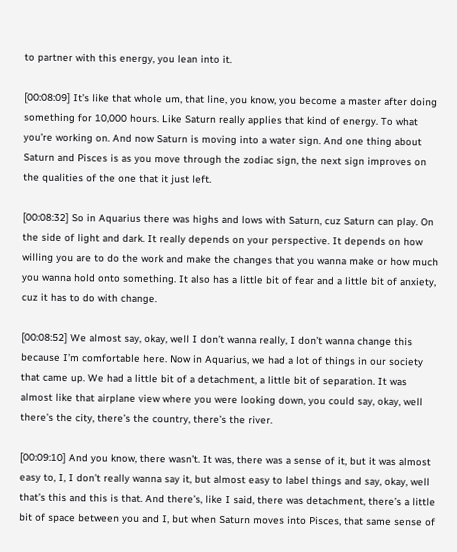to partner with this energy, you lean into it.

[00:08:09] It’s like that whole um, that line, you know, you become a master after doing something for 10,000 hours. Like Saturn really applies that kind of energy. To what you’re working on. And now Saturn is moving into a water sign. And one thing about Saturn and Pisces is as you move through the zodiac sign, the next sign improves on the qualities of the one that it just left.

[00:08:32] So in Aquarius there was highs and lows with Saturn, cuz Saturn can play. On the side of light and dark. It really depends on your perspective. It depends on how willing you are to do the work and make the changes that you wanna make or how much you wanna hold onto something. It also has a little bit of fear and a little bit of anxiety, cuz it has to do with change.

[00:08:52] We almost say, okay, well I don’t wanna really, I don’t wanna change this because I’m comfortable here. Now in Aquarius, we had a lot of things in our society that came up. We had a little bit of a detachment, a little bit of separation. It was almost like that airplane view where you were looking down, you could say, okay, well there’s the city, there’s the country, there’s the river.

[00:09:10] And you know, there wasn’t. It was, there was a sense of it, but it was almost easy to, I, I don’t really wanna say it, but almost easy to label things and say, okay, well that’s this and this is that. And there’s, like I said, there was detachment, there’s a little bit of space between you and I, but when Saturn moves into Pisces, that same sense of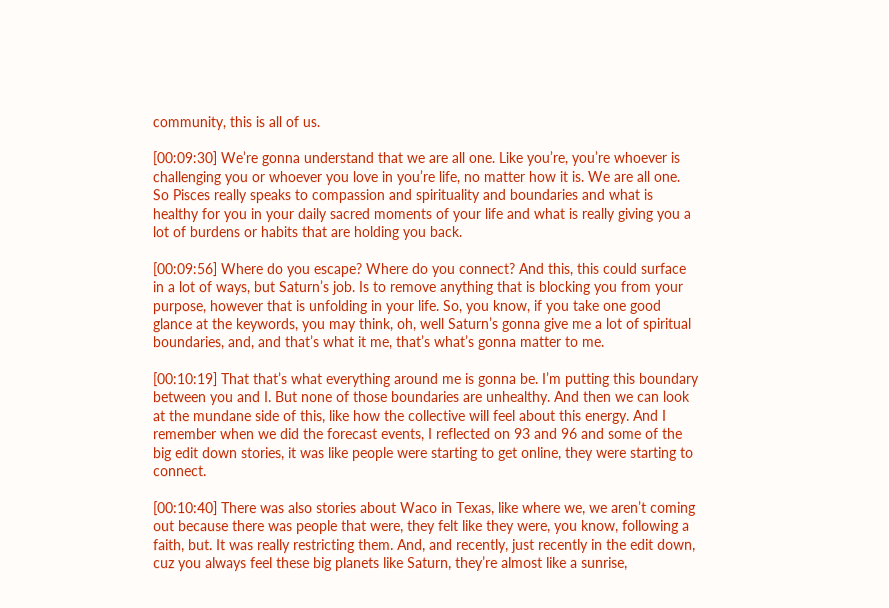community, this is all of us.

[00:09:30] We’re gonna understand that we are all one. Like you’re, you’re whoever is challenging you or whoever you love in you’re life, no matter how it is. We are all one. So Pisces really speaks to compassion and spirituality and boundaries and what is healthy for you in your daily sacred moments of your life and what is really giving you a lot of burdens or habits that are holding you back.

[00:09:56] Where do you escape? Where do you connect? And this, this could surface in a lot of ways, but Saturn’s job. Is to remove anything that is blocking you from your purpose, however that is unfolding in your life. So, you know, if you take one good glance at the keywords, you may think, oh, well Saturn’s gonna give me a lot of spiritual boundaries, and, and that’s what it me, that’s what’s gonna matter to me.

[00:10:19] That that’s what everything around me is gonna be. I’m putting this boundary between you and I. But none of those boundaries are unhealthy. And then we can look at the mundane side of this, like how the collective will feel about this energy. And I remember when we did the forecast events, I reflected on 93 and 96 and some of the big edit down stories, it was like people were starting to get online, they were starting to connect.

[00:10:40] There was also stories about Waco in Texas, like where we, we aren’t coming out because there was people that were, they felt like they were, you know, following a faith, but. It was really restricting them. And, and recently, just recently in the edit down, cuz you always feel these big planets like Saturn, they’re almost like a sunrise,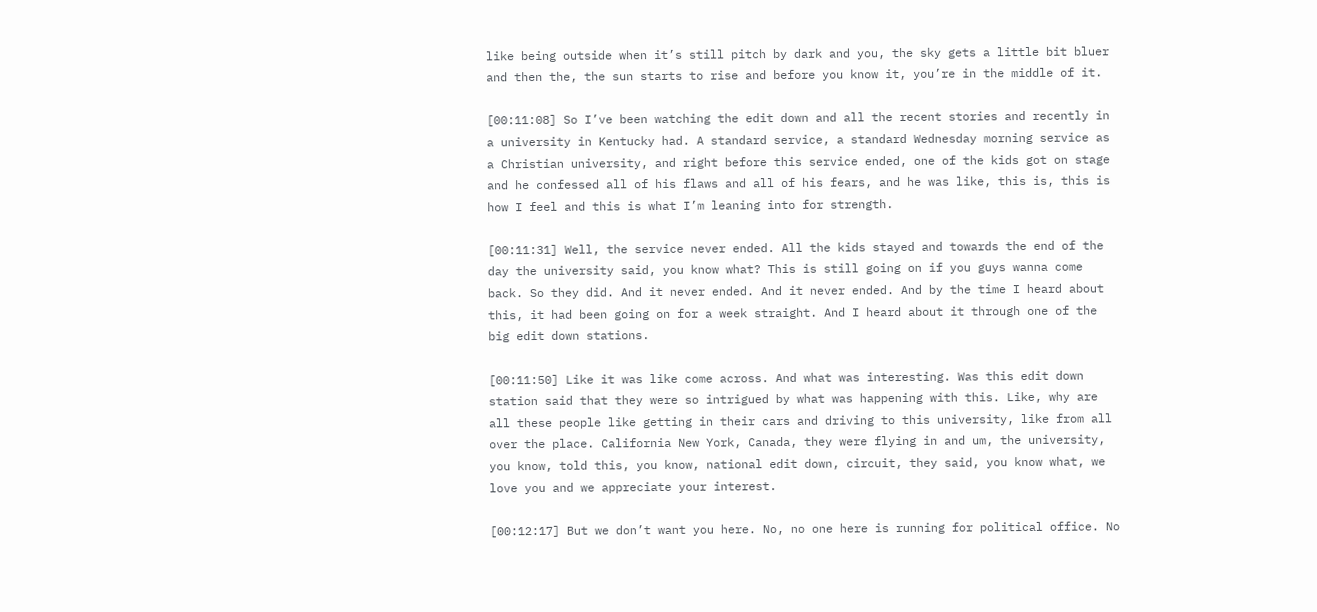like being outside when it’s still pitch by dark and you, the sky gets a little bit bluer and then the, the sun starts to rise and before you know it, you’re in the middle of it.

[00:11:08] So I’ve been watching the edit down and all the recent stories and recently in a university in Kentucky had. A standard service, a standard Wednesday morning service as a Christian university, and right before this service ended, one of the kids got on stage and he confessed all of his flaws and all of his fears, and he was like, this is, this is how I feel and this is what I’m leaning into for strength.

[00:11:31] Well, the service never ended. All the kids stayed and towards the end of the day the university said, you know what? This is still going on if you guys wanna come back. So they did. And it never ended. And it never ended. And by the time I heard about this, it had been going on for a week straight. And I heard about it through one of the big edit down stations.

[00:11:50] Like it was like come across. And what was interesting. Was this edit down station said that they were so intrigued by what was happening with this. Like, why are all these people like getting in their cars and driving to this university, like from all over the place. California New York, Canada, they were flying in and um, the university, you know, told this, you know, national edit down, circuit, they said, you know what, we love you and we appreciate your interest.

[00:12:17] But we don’t want you here. No, no one here is running for political office. No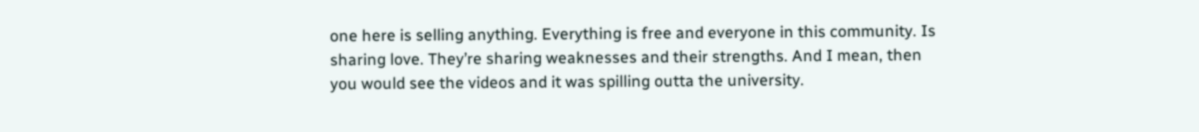one here is selling anything. Everything is free and everyone in this community. Is sharing love. They’re sharing weaknesses and their strengths. And I mean, then you would see the videos and it was spilling outta the university.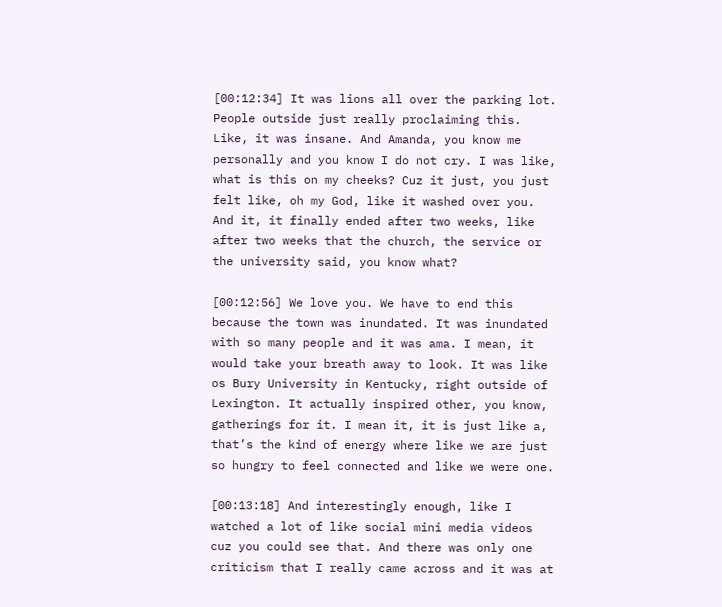[00:12:34] It was lions all over the parking lot. People outside just really proclaiming this. Like, it was insane. And Amanda, you know me personally and you know I do not cry. I was like, what is this on my cheeks? Cuz it just, you just felt like, oh my God, like it washed over you. And it, it finally ended after two weeks, like after two weeks that the church, the service or the university said, you know what?

[00:12:56] We love you. We have to end this because the town was inundated. It was inundated with so many people and it was ama. I mean, it would take your breath away to look. It was like os Bury University in Kentucky, right outside of Lexington. It actually inspired other, you know, gatherings for it. I mean it, it is just like a, that’s the kind of energy where like we are just so hungry to feel connected and like we were one.

[00:13:18] And interestingly enough, like I watched a lot of like social mini media videos cuz you could see that. And there was only one criticism that I really came across and it was at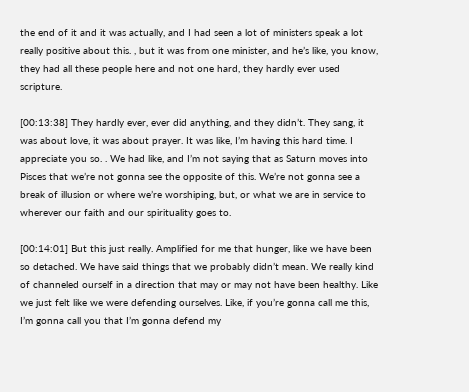the end of it and it was actually, and I had seen a lot of ministers speak a lot really positive about this. , but it was from one minister, and he’s like, you know, they had all these people here and not one hard, they hardly ever used scripture.

[00:13:38] They hardly ever, ever did anything, and they didn’t. They sang, it was about love, it was about prayer. It was like, I’m having this hard time. I appreciate you so. . We had like, and I’m not saying that as Saturn moves into Pisces that we’re not gonna see the opposite of this. We’re not gonna see a break of illusion or where we’re worshiping, but, or what we are in service to wherever our faith and our spirituality goes to.

[00:14:01] But this just really. Amplified for me that hunger, like we have been so detached. We have said things that we probably didn’t mean. We really kind of channeled ourself in a direction that may or may not have been healthy. Like we just felt like we were defending ourselves. Like, if you’re gonna call me this, I’m gonna call you that I’m gonna defend my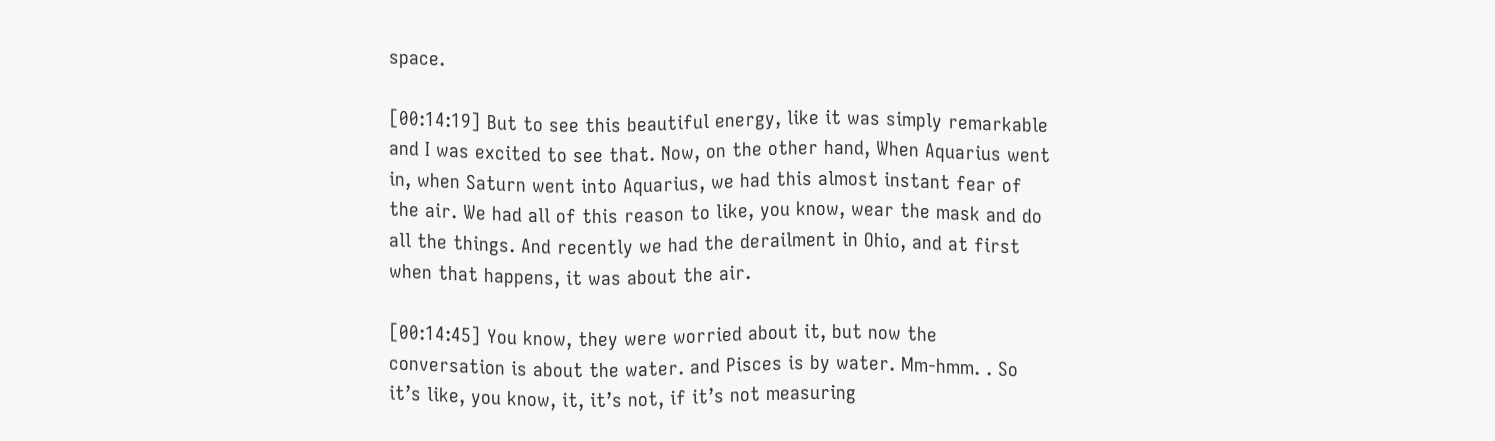space.

[00:14:19] But to see this beautiful energy, like it was simply remarkable and I was excited to see that. Now, on the other hand, When Aquarius went in, when Saturn went into Aquarius, we had this almost instant fear of the air. We had all of this reason to like, you know, wear the mask and do all the things. And recently we had the derailment in Ohio, and at first when that happens, it was about the air.

[00:14:45] You know, they were worried about it, but now the conversation is about the water. and Pisces is by water. Mm-hmm. . So it’s like, you know, it, it’s not, if it’s not measuring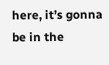here, it’s gonna be in the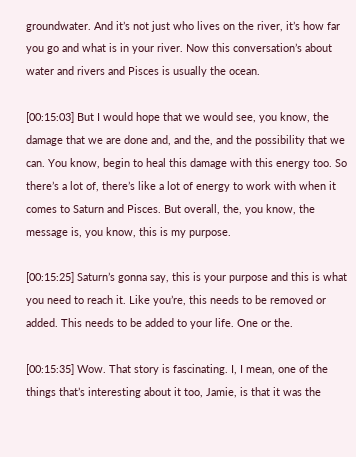groundwater. And it’s not just who lives on the river, it’s how far you go and what is in your river. Now this conversation’s about water and rivers and Pisces is usually the ocean.

[00:15:03] But I would hope that we would see, you know, the damage that we are done and, and the, and the possibility that we can. You know, begin to heal this damage with this energy too. So there’s a lot of, there’s like a lot of energy to work with when it comes to Saturn and Pisces. But overall, the, you know, the message is, you know, this is my purpose.

[00:15:25] Saturn’s gonna say, this is your purpose and this is what you need to reach it. Like you’re, this needs to be removed or added. This needs to be added to your life. One or the.

[00:15:35] Wow. That story is fascinating. I, I mean, one of the things that’s interesting about it too, Jamie, is that it was the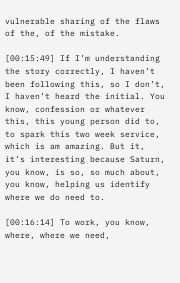vulnerable sharing of the flaws of the, of the mistake.

[00:15:49] If I’m understanding the story correctly, I haven’t been following this, so I don’t, I haven’t heard the initial. You know, confession or whatever this, this young person did to, to spark this two week service, which is am amazing. But it, it’s interesting because Saturn, you know, is so, so much about, you know, helping us identify where we do need to.

[00:16:14] To work, you know, where, where we need,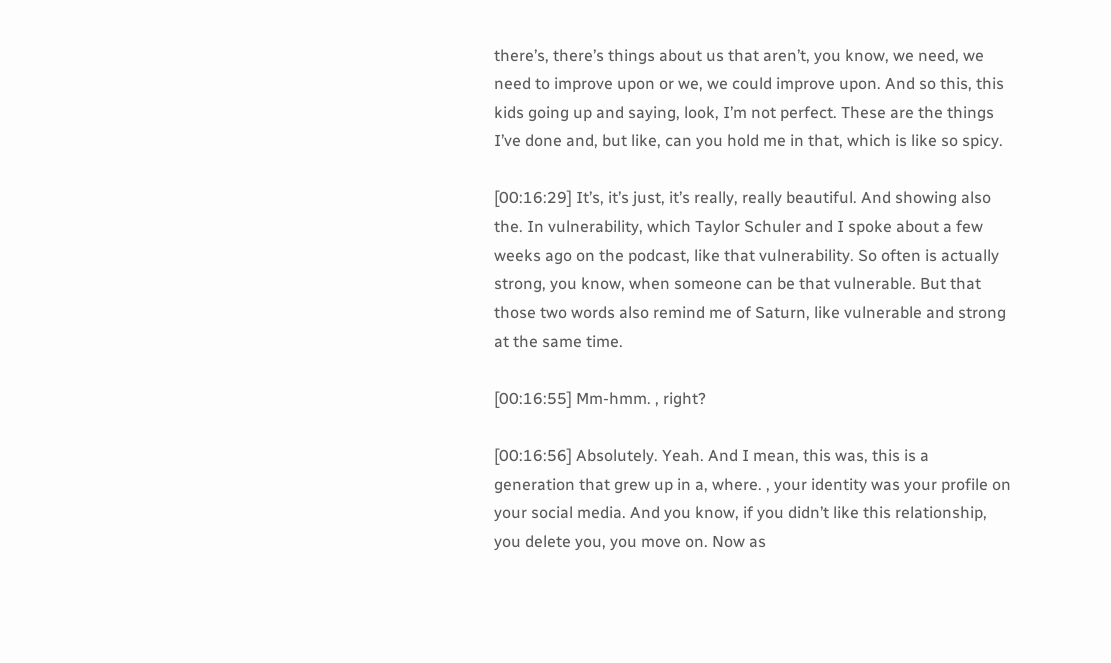there’s, there’s things about us that aren’t, you know, we need, we need to improve upon or we, we could improve upon. And so this, this kids going up and saying, look, I’m not perfect. These are the things I’ve done and, but like, can you hold me in that, which is like so spicy.

[00:16:29] It’s, it’s just, it’s really, really beautiful. And showing also the. In vulnerability, which Taylor Schuler and I spoke about a few weeks ago on the podcast, like that vulnerability. So often is actually strong, you know, when someone can be that vulnerable. But that those two words also remind me of Saturn, like vulnerable and strong at the same time.

[00:16:55] Mm-hmm. , right?

[00:16:56] Absolutely. Yeah. And I mean, this was, this is a generation that grew up in a, where. , your identity was your profile on your social media. And you know, if you didn’t like this relationship, you delete you, you move on. Now as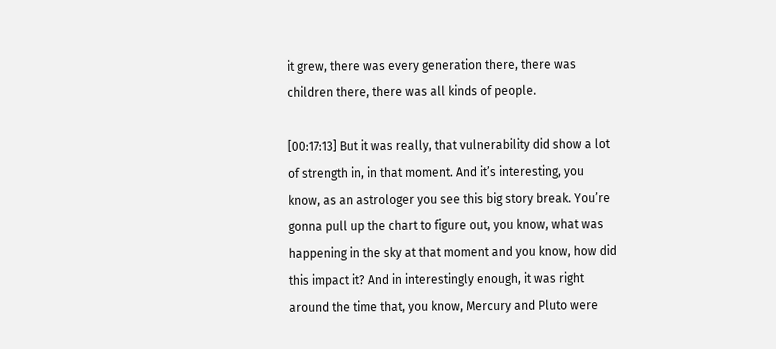it grew, there was every generation there, there was children there, there was all kinds of people.

[00:17:13] But it was really, that vulnerability did show a lot of strength in, in that moment. And it’s interesting, you know, as an astrologer you see this big story break. You’re gonna pull up the chart to figure out, you know, what was happening in the sky at that moment and you know, how did this impact it? And in interestingly enough, it was right around the time that, you know, Mercury and Pluto were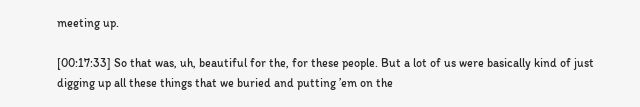meeting up.

[00:17:33] So that was, uh, beautiful for the, for these people. But a lot of us were basically kind of just digging up all these things that we buried and putting ’em on the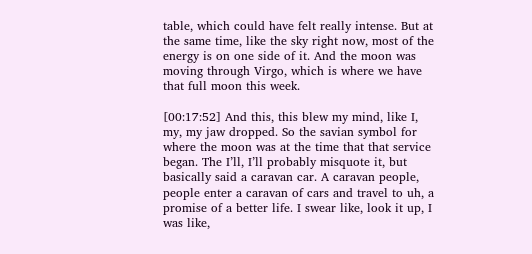table, which could have felt really intense. But at the same time, like the sky right now, most of the energy is on one side of it. And the moon was moving through Virgo, which is where we have that full moon this week.

[00:17:52] And this, this blew my mind, like I, my, my jaw dropped. So the savian symbol for where the moon was at the time that that service began. The I’ll, I’ll probably misquote it, but basically said a caravan car. A caravan people, people enter a caravan of cars and travel to uh, a promise of a better life. I swear like, look it up, I was like,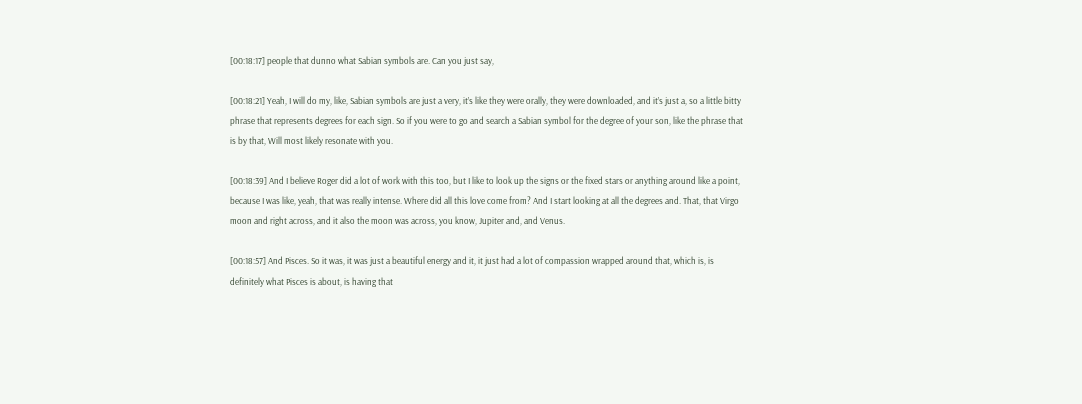[00:18:17] people that dunno what Sabian symbols are. Can you just say,

[00:18:21] Yeah, I will do my, like, Sabian symbols are just a very, it’s like they were orally, they were downloaded, and it’s just a, so a little bitty phrase that represents degrees for each sign. So if you were to go and search a Sabian symbol for the degree of your son, like the phrase that is by that, Will most likely resonate with you.

[00:18:39] And I believe Roger did a lot of work with this too, but I like to look up the signs or the fixed stars or anything around like a point, because I was like, yeah, that was really intense. Where did all this love come from? And I start looking at all the degrees and. That, that Virgo moon and right across, and it also the moon was across, you know, Jupiter and, and Venus.

[00:18:57] And Pisces. So it was, it was just a beautiful energy and it, it just had a lot of compassion wrapped around that, which is, is definitely what Pisces is about, is having that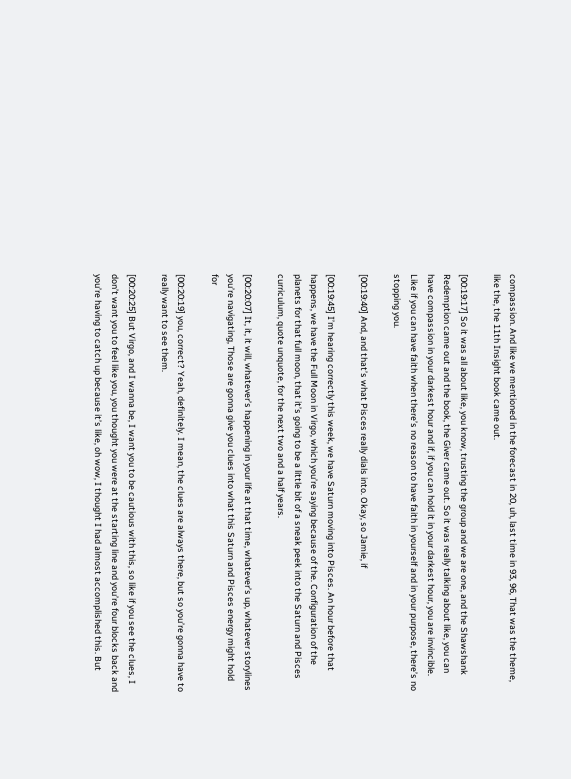compassion. And like we mentioned in the forecast in 20, uh, last time in 93, 96, That was the theme, like the, the 11th Insight book came out.

[00:19:17] So it was all about like, you know, trusting the group and we are one, and the Shawshank Redemption came out and the book, the Giver came out. So it was really talking about like, you can have compassion in your darkest hour and if, if you can hold it in your darkest hour, you are invincible. Like if you can have faith when there’s no reason to have faith in yourself and in your purpose, there’s no stopping you.

[00:19:40] And, and that’s what Pisces really dials into. Okay, so Jamie, if

[00:19:45] I’m hearing correctly this week, we have Saturn moving into Pisces. An hour before that happens, we have the Full Moon in Virgo, which you’re saying because of the. Configuration of the planets for that full moon, that it’s going to be a little bit of a sneak peek into the Saturn and Pisces curriculum, quote unquote, for the next two and a half years.

[00:20:07] It, it, it will, whatever’s happening in your life at that time, whatever’s up, whatever storylines you’re navigating, Those are gonna give you clues into what this Saturn and Pisces energy might hold for

[00:20:19] you, correct? Yeah, definitely. I mean, the clues are always there, but so you’re gonna have to really want to see them.

[00:20:25] But Virgo, and I wanna be, I want you to be cautious with this, so like if you see the clues, I don’t want you to feel like you, you thought you were at the starting line and you’re four blocks back and you’re having to catch up because it’s like, oh wow, I thought I had almost accomplished this. But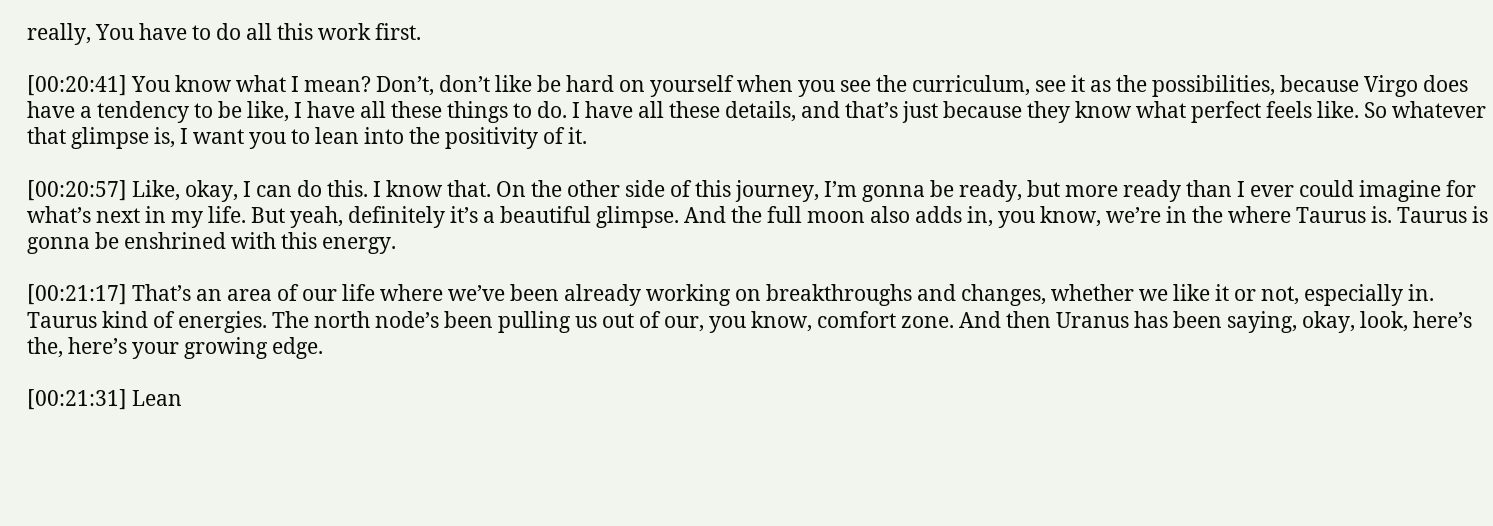really, You have to do all this work first.

[00:20:41] You know what I mean? Don’t, don’t like be hard on yourself when you see the curriculum, see it as the possibilities, because Virgo does have a tendency to be like, I have all these things to do. I have all these details, and that’s just because they know what perfect feels like. So whatever that glimpse is, I want you to lean into the positivity of it.

[00:20:57] Like, okay, I can do this. I know that. On the other side of this journey, I’m gonna be ready, but more ready than I ever could imagine for what’s next in my life. But yeah, definitely it’s a beautiful glimpse. And the full moon also adds in, you know, we’re in the where Taurus is. Taurus is gonna be enshrined with this energy.

[00:21:17] That’s an area of our life where we’ve been already working on breakthroughs and changes, whether we like it or not, especially in. Taurus kind of energies. The north node’s been pulling us out of our, you know, comfort zone. And then Uranus has been saying, okay, look, here’s the, here’s your growing edge.

[00:21:31] Lean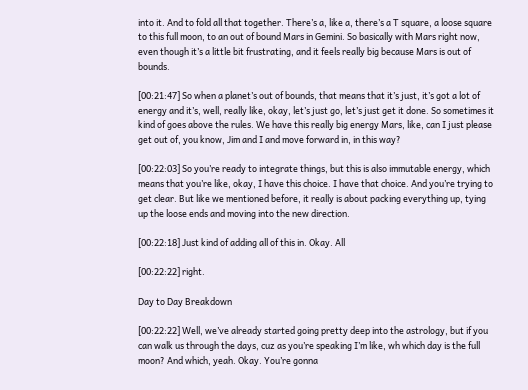into it. And to fold all that together. There’s a, like a, there’s a T square, a loose square to this full moon, to an out of bound Mars in Gemini. So basically with Mars right now, even though it’s a little bit frustrating, and it feels really big because Mars is out of bounds.

[00:21:47] So when a planet’s out of bounds, that means that it’s just, it’s got a lot of energy and it’s, well, really like, okay, let’s just go, let’s just get it done. So sometimes it kind of goes above the rules. We have this really big energy Mars, like, can I just please get out of, you know, Jim and I and move forward in, in this way?

[00:22:03] So you’re ready to integrate things, but this is also immutable energy, which means that you’re like, okay, I have this choice. I have that choice. And you’re trying to get clear. But like we mentioned before, it really is about packing everything up, tying up the loose ends and moving into the new direction.

[00:22:18] Just kind of adding all of this in. Okay. All

[00:22:22] right.

Day to Day Breakdown

[00:22:22] Well, we’ve already started going pretty deep into the astrology, but if you can walk us through the days, cuz as you’re speaking I’m like, wh which day is the full moon? And which, yeah. Okay. You’re gonna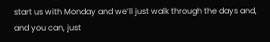start us with Monday and we’ll just walk through the days and, and you can, just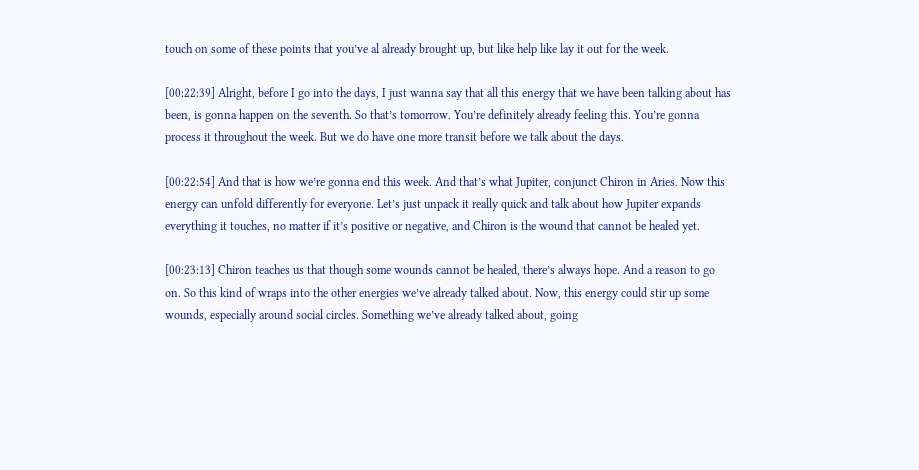touch on some of these points that you’ve al already brought up, but like help like lay it out for the week.

[00:22:39] Alright, before I go into the days, I just wanna say that all this energy that we have been talking about has been, is gonna happen on the seventh. So that’s tomorrow. You’re definitely already feeling this. You’re gonna process it throughout the week. But we do have one more transit before we talk about the days.

[00:22:54] And that is how we’re gonna end this week. And that’s what Jupiter, conjunct Chiron in Aries. Now this energy can unfold differently for everyone. Let’s just unpack it really quick and talk about how Jupiter expands everything it touches, no matter if it’s positive or negative, and Chiron is the wound that cannot be healed yet.

[00:23:13] Chiron teaches us that though some wounds cannot be healed, there’s always hope. And a reason to go on. So this kind of wraps into the other energies we’ve already talked about. Now, this energy could stir up some wounds, especially around social circles. Something we’ve already talked about, going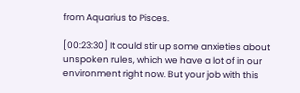from Aquarius to Pisces.

[00:23:30] It could stir up some anxieties about unspoken rules, which we have a lot of in our environment right now. But your job with this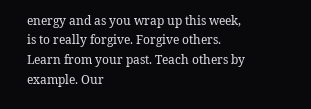energy and as you wrap up this week, is to really forgive. Forgive others. Learn from your past. Teach others by example. Our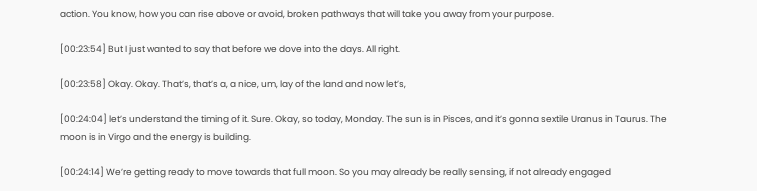action. You know, how you can rise above or avoid, broken pathways that will take you away from your purpose.

[00:23:54] But I just wanted to say that before we dove into the days. All right.

[00:23:58] Okay. Okay. That’s, that’s a, a nice, um, lay of the land and now let’s,

[00:24:04] let’s understand the timing of it. Sure. Okay, so today, Monday. The sun is in Pisces, and it’s gonna sextile Uranus in Taurus. The moon is in Virgo and the energy is building.

[00:24:14] We’re getting ready to move towards that full moon. So you may already be really sensing, if not already engaged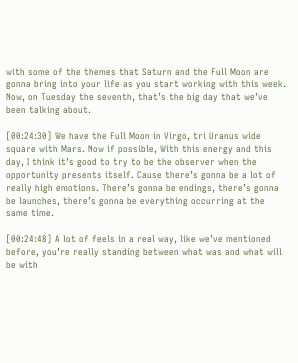with some of the themes that Saturn and the Full Moon are gonna bring into your life as you start working with this week. Now, on Tuesday the seventh, that’s the big day that we’ve been talking about.

[00:24:30] We have the Full Moon in Virgo, tri Uranus wide square with Mars. Now if possible, With this energy and this day, I think it’s good to try to be the observer when the opportunity presents itself. Cause there’s gonna be a lot of really high emotions. There’s gonna be endings, there’s gonna be launches, there’s gonna be everything occurring at the same time.

[00:24:48] A lot of feels in a real way, like we’ve mentioned before, you’re really standing between what was and what will be with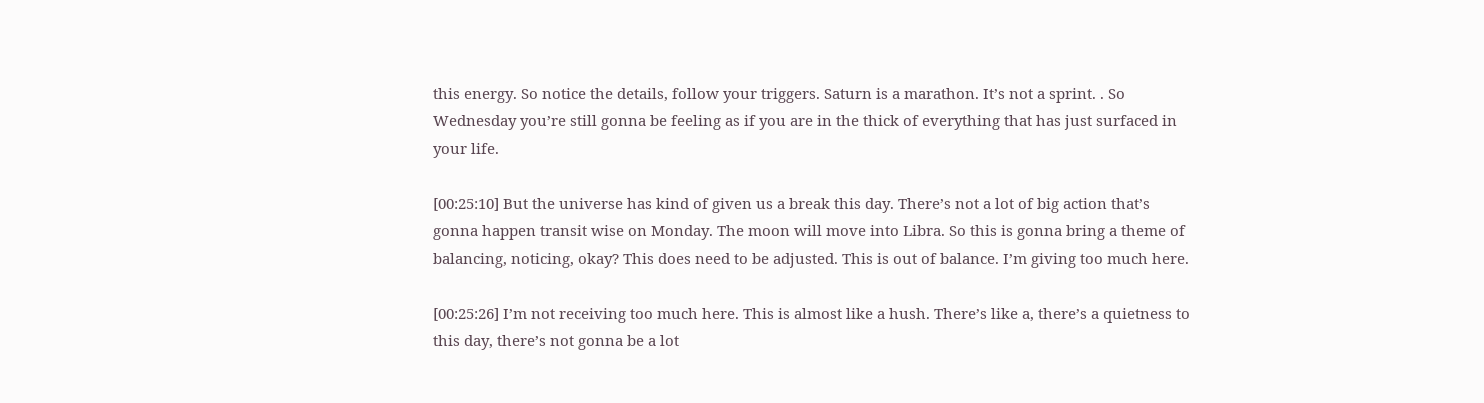this energy. So notice the details, follow your triggers. Saturn is a marathon. It’s not a sprint. . So Wednesday you’re still gonna be feeling as if you are in the thick of everything that has just surfaced in your life.

[00:25:10] But the universe has kind of given us a break this day. There’s not a lot of big action that’s gonna happen transit wise on Monday. The moon will move into Libra. So this is gonna bring a theme of balancing, noticing, okay? This does need to be adjusted. This is out of balance. I’m giving too much here.

[00:25:26] I’m not receiving too much here. This is almost like a hush. There’s like a, there’s a quietness to this day, there’s not gonna be a lot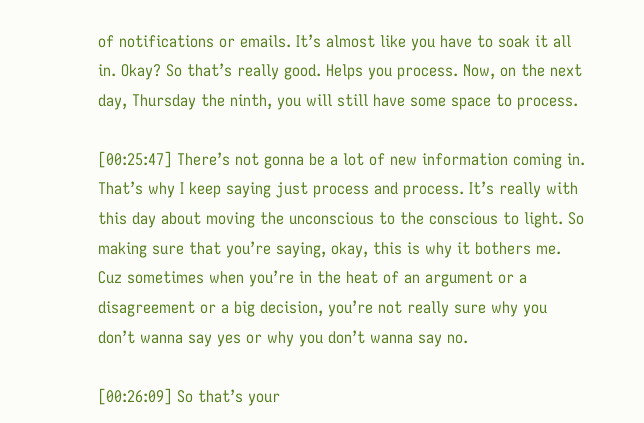of notifications or emails. It’s almost like you have to soak it all in. Okay? So that’s really good. Helps you process. Now, on the next day, Thursday the ninth, you will still have some space to process.

[00:25:47] There’s not gonna be a lot of new information coming in. That’s why I keep saying just process and process. It’s really with this day about moving the unconscious to the conscious to light. So making sure that you’re saying, okay, this is why it bothers me. Cuz sometimes when you’re in the heat of an argument or a disagreement or a big decision, you’re not really sure why you don’t wanna say yes or why you don’t wanna say no.

[00:26:09] So that’s your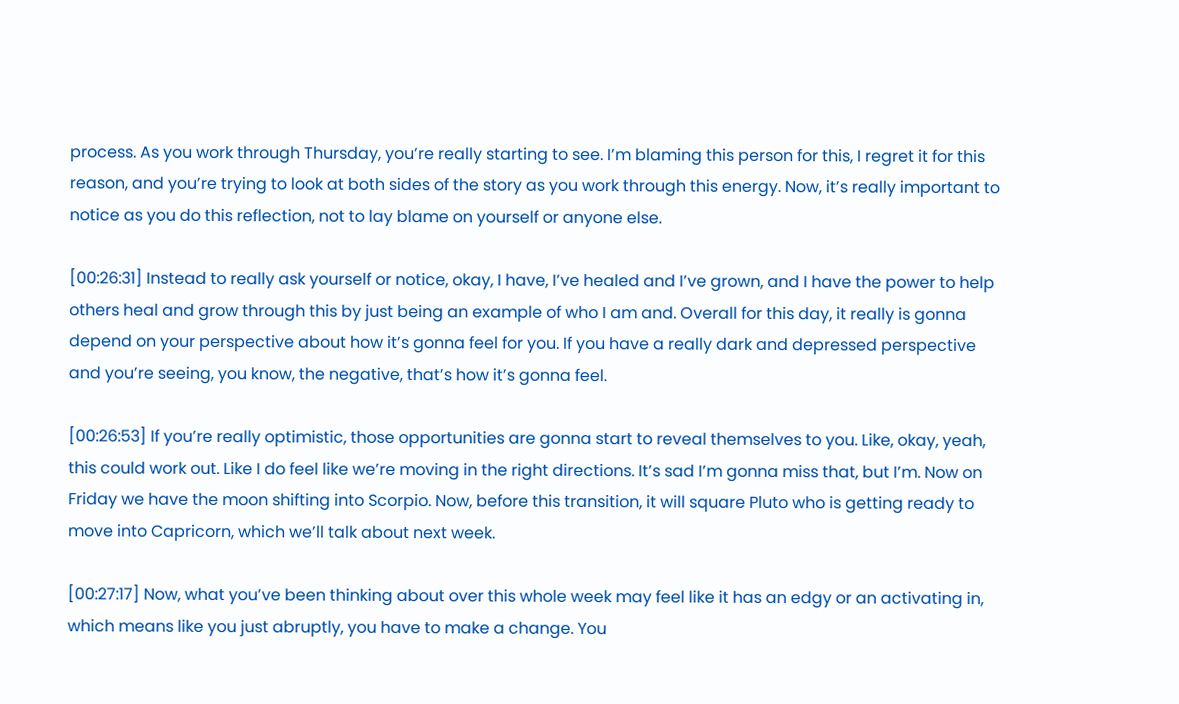process. As you work through Thursday, you’re really starting to see. I’m blaming this person for this, I regret it for this reason, and you’re trying to look at both sides of the story as you work through this energy. Now, it’s really important to notice as you do this reflection, not to lay blame on yourself or anyone else.

[00:26:31] Instead to really ask yourself or notice, okay, I have, I’ve healed and I’ve grown, and I have the power to help others heal and grow through this by just being an example of who I am and. Overall for this day, it really is gonna depend on your perspective about how it’s gonna feel for you. If you have a really dark and depressed perspective and you’re seeing, you know, the negative, that’s how it’s gonna feel.

[00:26:53] If you’re really optimistic, those opportunities are gonna start to reveal themselves to you. Like, okay, yeah, this could work out. Like I do feel like we’re moving in the right directions. It’s sad I’m gonna miss that, but I’m. Now on Friday we have the moon shifting into Scorpio. Now, before this transition, it will square Pluto who is getting ready to move into Capricorn, which we’ll talk about next week.

[00:27:17] Now, what you’ve been thinking about over this whole week may feel like it has an edgy or an activating in, which means like you just abruptly, you have to make a change. You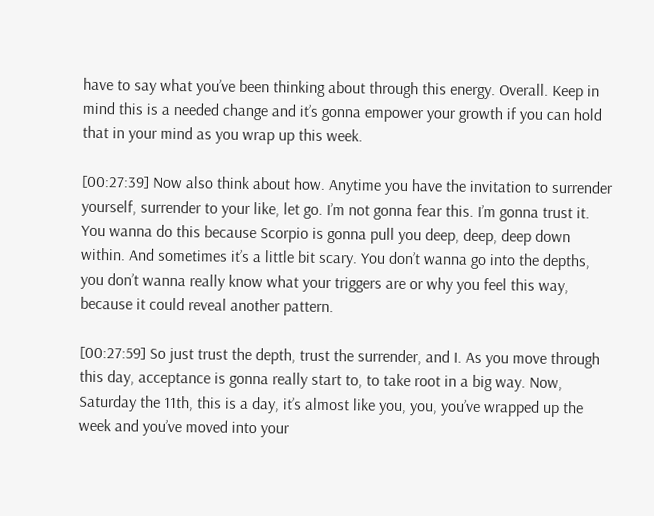have to say what you’ve been thinking about through this energy. Overall. Keep in mind this is a needed change and it’s gonna empower your growth if you can hold that in your mind as you wrap up this week.

[00:27:39] Now also think about how. Anytime you have the invitation to surrender yourself, surrender to your like, let go. I’m not gonna fear this. I’m gonna trust it. You wanna do this because Scorpio is gonna pull you deep, deep, deep down within. And sometimes it’s a little bit scary. You don’t wanna go into the depths, you don’t wanna really know what your triggers are or why you feel this way, because it could reveal another pattern.

[00:27:59] So just trust the depth, trust the surrender, and I. As you move through this day, acceptance is gonna really start to, to take root in a big way. Now, Saturday the 11th, this is a day, it’s almost like you, you, you’ve wrapped up the week and you’ve moved into your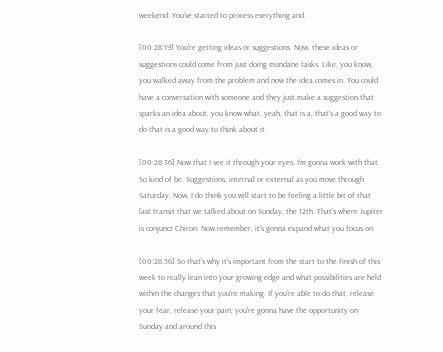weekend. You’ve started to process everything and.

[00:28:19] You’re getting ideas or suggestions. Now, these ideas or suggestions could come from just doing mundane tasks. Like, you know, you walked away from the problem and now the idea comes in. You could have a conversation with someone and they just make a suggestion that sparks an idea about, you know what, yeah, that is a, that’s a good way to do that is a good way to think about it.

[00:28:36] Now that I see it through your eyes, I’m gonna work with that. So kind of be. Suggestions, internal or external as you move through Saturday. Now, I do think you will start to be feeling a little bit of that last transit that we talked about on Sunday, the 12th. That’s where Jupiter is conjunct Chiron. Now remember, it’s gonna expand what you focus on.

[00:28:56] So that’s why it’s important from the start to the finish of this week to really lean into your growing edge and what possibilities are held within the changes that you’re making. If you’re able to do that, release your fear, release your pain, you’re gonna have the opportunity on Sunday and around this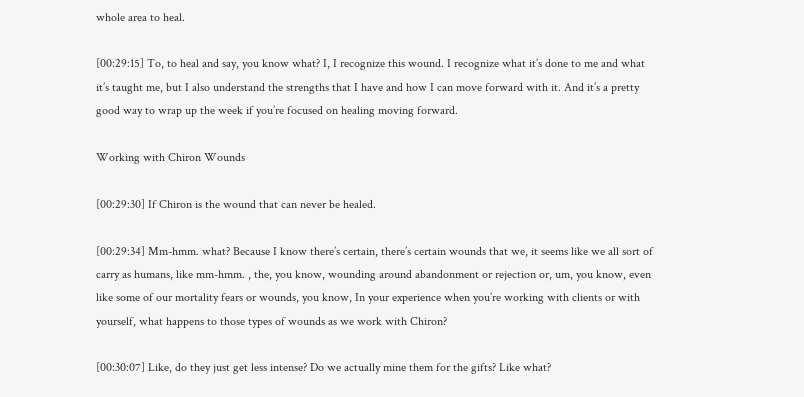whole area to heal.

[00:29:15] To, to heal and say, you know what? I, I recognize this wound. I recognize what it’s done to me and what it’s taught me, but I also understand the strengths that I have and how I can move forward with it. And it’s a pretty good way to wrap up the week if you’re focused on healing moving forward.

Working with Chiron Wounds

[00:29:30] If Chiron is the wound that can never be healed.

[00:29:34] Mm-hmm. what? Because I know there’s certain, there’s certain wounds that we, it seems like we all sort of carry as humans, like mm-hmm. , the, you know, wounding around abandonment or rejection or, um, you know, even like some of our mortality fears or wounds, you know, In your experience when you’re working with clients or with yourself, what happens to those types of wounds as we work with Chiron?

[00:30:07] Like, do they just get less intense? Do we actually mine them for the gifts? Like what?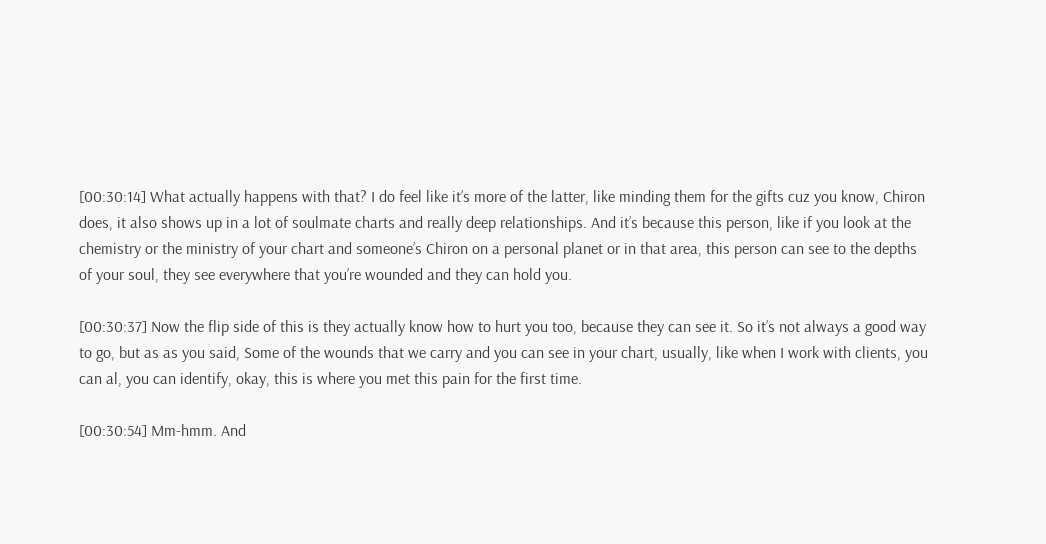[00:30:14] What actually happens with that? I do feel like it’s more of the latter, like minding them for the gifts cuz you know, Chiron does, it also shows up in a lot of soulmate charts and really deep relationships. And it’s because this person, like if you look at the chemistry or the ministry of your chart and someone’s Chiron on a personal planet or in that area, this person can see to the depths of your soul, they see everywhere that you’re wounded and they can hold you.

[00:30:37] Now the flip side of this is they actually know how to hurt you too, because they can see it. So it’s not always a good way to go, but as as you said, Some of the wounds that we carry and you can see in your chart, usually, like when I work with clients, you can al, you can identify, okay, this is where you met this pain for the first time.

[00:30:54] Mm-hmm. And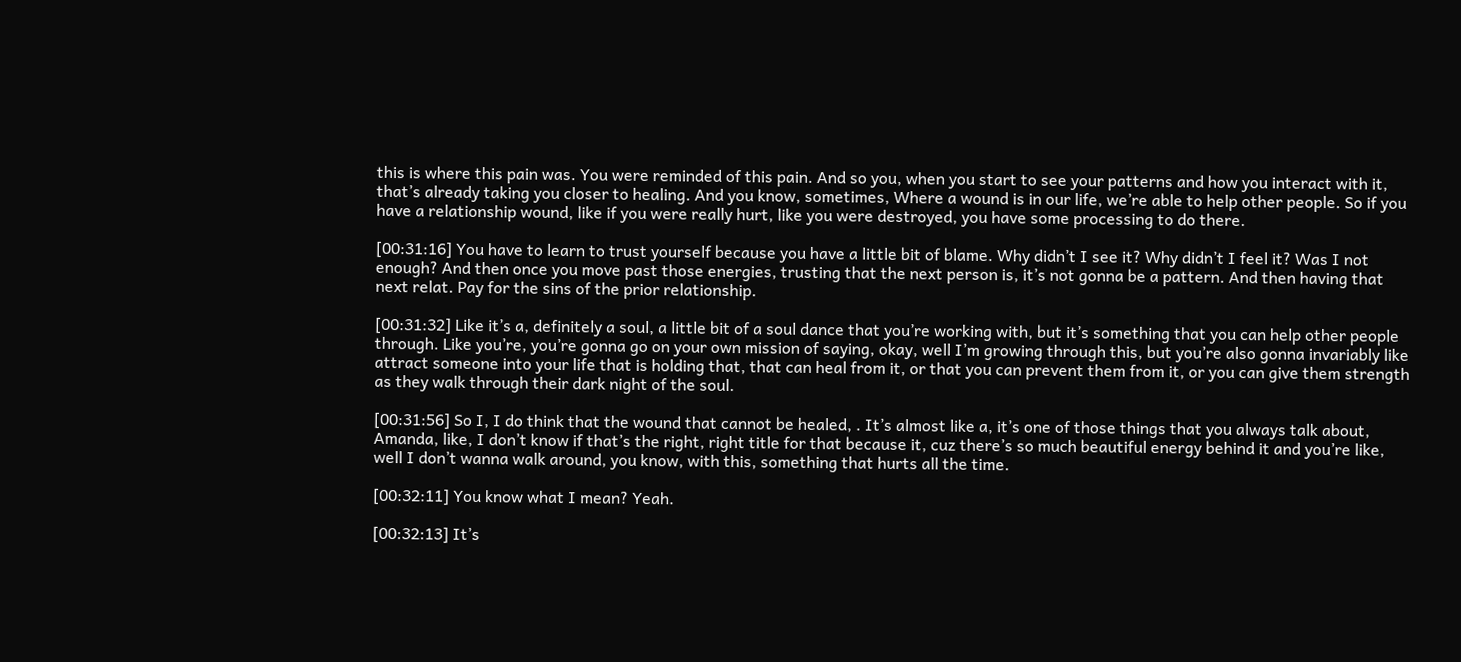this is where this pain was. You were reminded of this pain. And so you, when you start to see your patterns and how you interact with it, that’s already taking you closer to healing. And you know, sometimes, Where a wound is in our life, we’re able to help other people. So if you have a relationship wound, like if you were really hurt, like you were destroyed, you have some processing to do there.

[00:31:16] You have to learn to trust yourself because you have a little bit of blame. Why didn’t I see it? Why didn’t I feel it? Was I not enough? And then once you move past those energies, trusting that the next person is, it’s not gonna be a pattern. And then having that next relat. Pay for the sins of the prior relationship.

[00:31:32] Like it’s a, definitely a soul, a little bit of a soul dance that you’re working with, but it’s something that you can help other people through. Like you’re, you’re gonna go on your own mission of saying, okay, well I’m growing through this, but you’re also gonna invariably like attract someone into your life that is holding that, that can heal from it, or that you can prevent them from it, or you can give them strength as they walk through their dark night of the soul.

[00:31:56] So I, I do think that the wound that cannot be healed, . It’s almost like a, it’s one of those things that you always talk about, Amanda, like, I don’t know if that’s the right, right title for that because it, cuz there’s so much beautiful energy behind it and you’re like, well I don’t wanna walk around, you know, with this, something that hurts all the time.

[00:32:11] You know what I mean? Yeah.

[00:32:13] It’s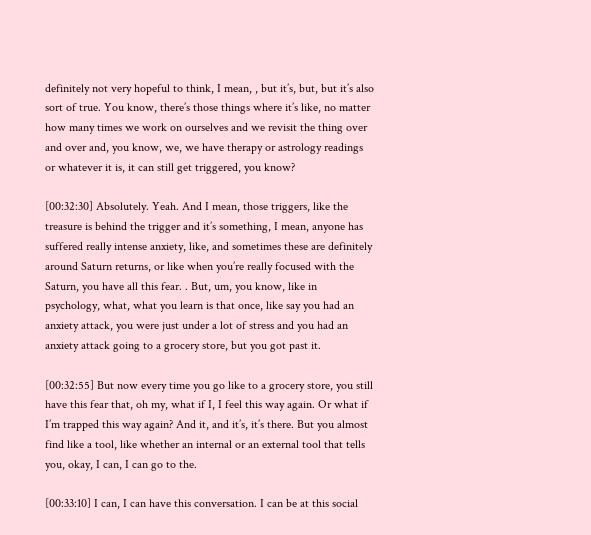definitely not very hopeful to think, I mean, , but it’s, but, but it’s also sort of true. You know, there’s those things where it’s like, no matter how many times we work on ourselves and we revisit the thing over and over and, you know, we, we have therapy or astrology readings or whatever it is, it can still get triggered, you know?

[00:32:30] Absolutely. Yeah. And I mean, those triggers, like the treasure is behind the trigger and it’s something, I mean, anyone has suffered really intense anxiety, like, and sometimes these are definitely around Saturn returns, or like when you’re really focused with the Saturn, you have all this fear. . But, um, you know, like in psychology, what, what you learn is that once, like say you had an anxiety attack, you were just under a lot of stress and you had an anxiety attack going to a grocery store, but you got past it.

[00:32:55] But now every time you go like to a grocery store, you still have this fear that, oh my, what if I, I feel this way again. Or what if I’m trapped this way again? And it, and it’s, it’s there. But you almost find like a tool, like whether an internal or an external tool that tells you, okay, I can, I can go to the.

[00:33:10] I can, I can have this conversation. I can be at this social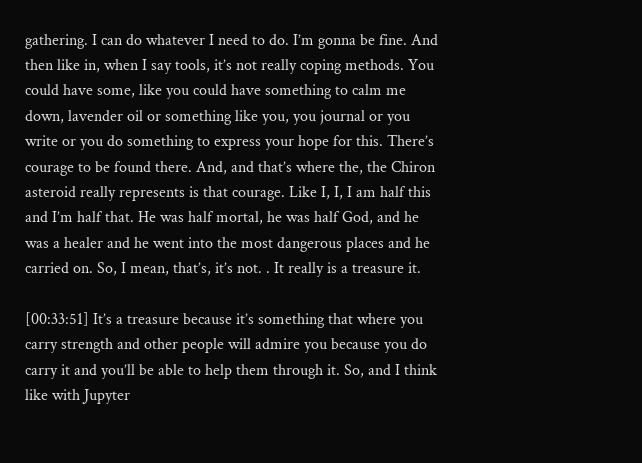gathering. I can do whatever I need to do. I’m gonna be fine. And then like in, when I say tools, it’s not really coping methods. You could have some, like you could have something to calm me down, lavender oil or something like you, you journal or you write or you do something to express your hope for this. There’s courage to be found there. And, and that’s where the, the Chiron asteroid really represents is that courage. Like I, I, I am half this and I’m half that. He was half mortal, he was half God, and he was a healer and he went into the most dangerous places and he carried on. So, I mean, that’s, it’s not. . It really is a treasure it.

[00:33:51] It’s a treasure because it’s something that where you carry strength and other people will admire you because you do carry it and you’ll be able to help them through it. So, and I think like with Jupyter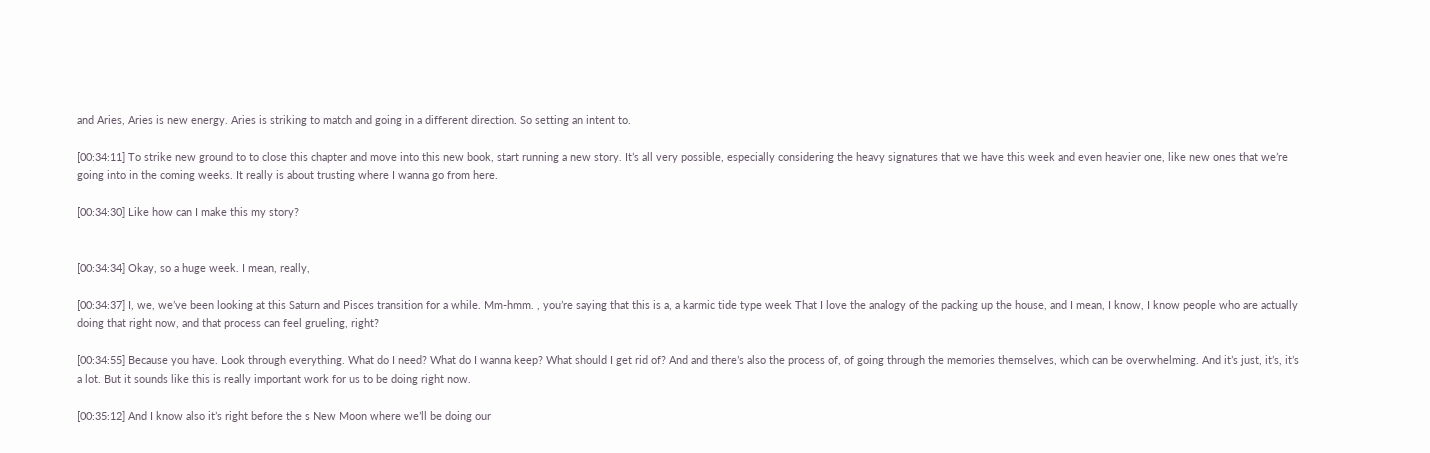and Aries, Aries is new energy. Aries is striking to match and going in a different direction. So setting an intent to.

[00:34:11] To strike new ground to to close this chapter and move into this new book, start running a new story. It’s all very possible, especially considering the heavy signatures that we have this week and even heavier one, like new ones that we’re going into in the coming weeks. It really is about trusting where I wanna go from here.

[00:34:30] Like how can I make this my story?


[00:34:34] Okay, so a huge week. I mean, really,

[00:34:37] I, we, we’ve been looking at this Saturn and Pisces transition for a while. Mm-hmm. , you’re saying that this is a, a karmic tide type week That I love the analogy of the packing up the house, and I mean, I know, I know people who are actually doing that right now, and that process can feel grueling, right?

[00:34:55] Because you have. Look through everything. What do I need? What do I wanna keep? What should I get rid of? And and there’s also the process of, of going through the memories themselves, which can be overwhelming. And it’s just, it’s, it’s a lot. But it sounds like this is really important work for us to be doing right now.

[00:35:12] And I know also it’s right before the s New Moon where we’ll be doing our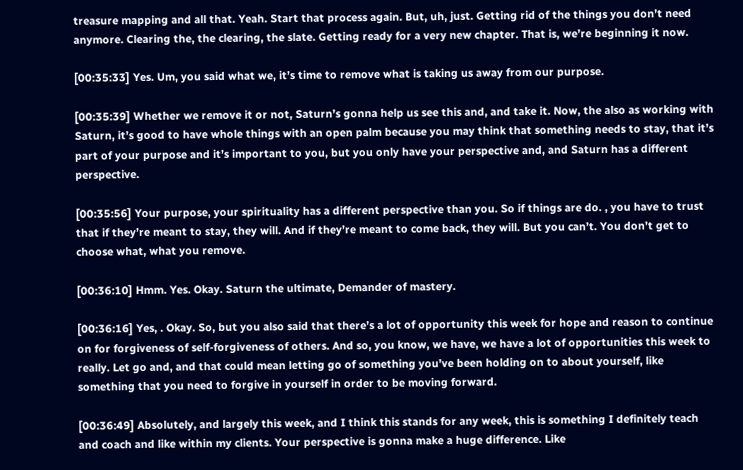treasure mapping and all that. Yeah. Start that process again. But, uh, just. Getting rid of the things you don’t need anymore. Clearing the, the clearing, the slate. Getting ready for a very new chapter. That is, we’re beginning it now.

[00:35:33] Yes. Um, you said what we, it’s time to remove what is taking us away from our purpose.

[00:35:39] Whether we remove it or not, Saturn’s gonna help us see this and, and take it. Now, the also as working with Saturn, it’s good to have whole things with an open palm because you may think that something needs to stay, that it’s part of your purpose and it’s important to you, but you only have your perspective and, and Saturn has a different perspective.

[00:35:56] Your purpose, your spirituality has a different perspective than you. So if things are do. , you have to trust that if they’re meant to stay, they will. And if they’re meant to come back, they will. But you can’t. You don’t get to choose what, what you remove.

[00:36:10] Hmm. Yes. Okay. Saturn the ultimate, Demander of mastery.

[00:36:16] Yes, . Okay. So, but you also said that there’s a lot of opportunity this week for hope and reason to continue on for forgiveness of self-forgiveness of others. And so, you know, we have, we have a lot of opportunities this week to really. Let go and, and that could mean letting go of something you’ve been holding on to about yourself, like something that you need to forgive in yourself in order to be moving forward.

[00:36:49] Absolutely, and largely this week, and I think this stands for any week, this is something I definitely teach and coach and like within my clients. Your perspective is gonna make a huge difference. Like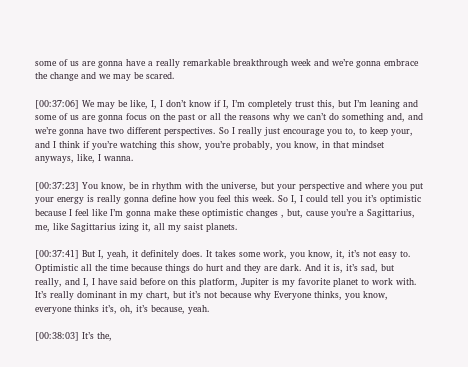some of us are gonna have a really remarkable breakthrough week and we’re gonna embrace the change and we may be scared.

[00:37:06] We may be like, I, I don’t know if I, I’m completely trust this, but I’m leaning and some of us are gonna focus on the past or all the reasons why we can’t do something and, and we’re gonna have two different perspectives. So I really just encourage you to, to keep your, and I think if you’re watching this show, you’re probably, you know, in that mindset anyways, like, I wanna.

[00:37:23] You know, be in rhythm with the universe, but your perspective and where you put your energy is really gonna define how you feel this week. So I, I could tell you it’s optimistic because I feel like I’m gonna make these optimistic changes , but, cause you’re a Sagittarius, me, like Sagittarius izing it, all my saist planets.

[00:37:41] But I, yeah, it definitely does. It takes some work, you know, it, it’s not easy to. Optimistic all the time because things do hurt and they are dark. And it is, it’s sad, but really, and I, I have said before on this platform, Jupiter is my favorite planet to work with. It’s really dominant in my chart, but it’s not because why Everyone thinks, you know, everyone thinks it’s, oh, it’s because, yeah.

[00:38:03] It’s the,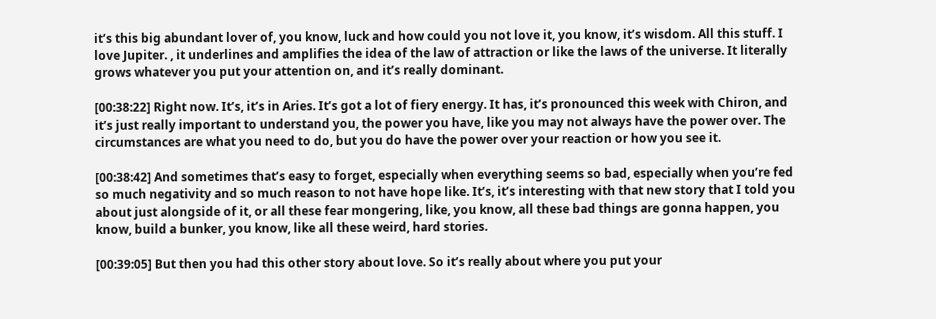it’s this big abundant lover of, you know, luck and how could you not love it, you know, it’s wisdom. All this stuff. I love Jupiter. , it underlines and amplifies the idea of the law of attraction or like the laws of the universe. It literally grows whatever you put your attention on, and it’s really dominant.

[00:38:22] Right now. It’s, it’s in Aries. It’s got a lot of fiery energy. It has, it’s pronounced this week with Chiron, and it’s just really important to understand you, the power you have, like you may not always have the power over. The circumstances are what you need to do, but you do have the power over your reaction or how you see it.

[00:38:42] And sometimes that’s easy to forget, especially when everything seems so bad, especially when you’re fed so much negativity and so much reason to not have hope like. It’s, it’s interesting with that new story that I told you about just alongside of it, or all these fear mongering, like, you know, all these bad things are gonna happen, you know, build a bunker, you know, like all these weird, hard stories.

[00:39:05] But then you had this other story about love. So it’s really about where you put your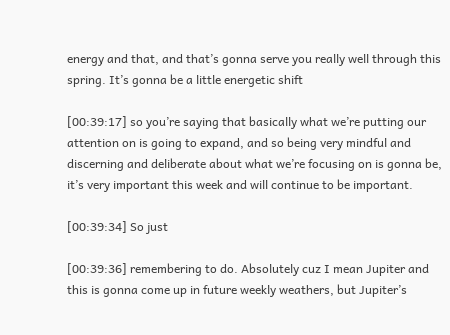energy and that, and that’s gonna serve you really well through this spring. It’s gonna be a little energetic shift

[00:39:17] so you’re saying that basically what we’re putting our attention on is going to expand, and so being very mindful and discerning and deliberate about what we’re focusing on is gonna be, it’s very important this week and will continue to be important.

[00:39:34] So just

[00:39:36] remembering to do. Absolutely cuz I mean Jupiter and this is gonna come up in future weekly weathers, but Jupiter’s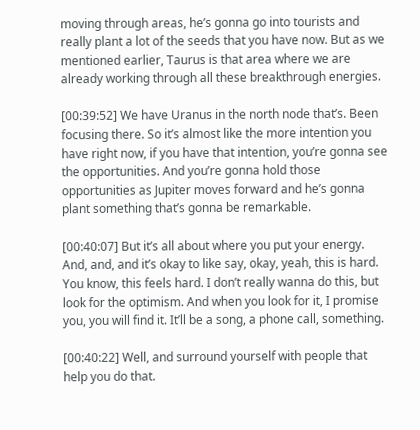moving through areas, he’s gonna go into tourists and really plant a lot of the seeds that you have now. But as we mentioned earlier, Taurus is that area where we are already working through all these breakthrough energies.

[00:39:52] We have Uranus in the north node that’s. Been focusing there. So it’s almost like the more intention you have right now, if you have that intention, you’re gonna see the opportunities. And you’re gonna hold those opportunities as Jupiter moves forward and he’s gonna plant something that’s gonna be remarkable.

[00:40:07] But it’s all about where you put your energy. And, and, and it’s okay to like say, okay, yeah, this is hard. You know, this feels hard. I don’t really wanna do this, but look for the optimism. And when you look for it, I promise you, you will find it. It’ll be a song, a phone call, something.

[00:40:22] Well, and surround yourself with people that help you do that.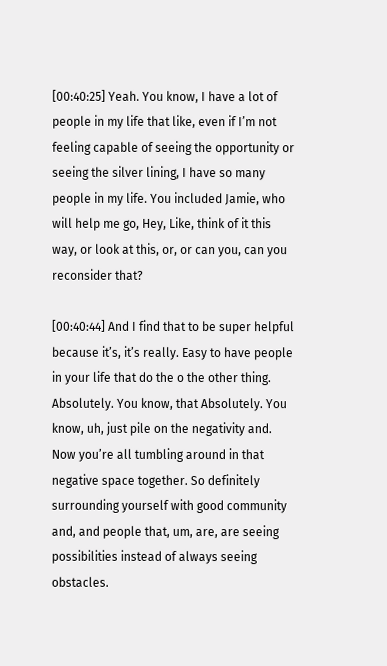[00:40:25] Yeah. You know, I have a lot of people in my life that like, even if I’m not feeling capable of seeing the opportunity or seeing the silver lining, I have so many people in my life. You included Jamie, who will help me go, Hey, Like, think of it this way, or look at this, or, or can you, can you reconsider that?

[00:40:44] And I find that to be super helpful because it’s, it’s really. Easy to have people in your life that do the o the other thing. Absolutely. You know, that Absolutely. You know, uh, just pile on the negativity and. Now you’re all tumbling around in that negative space together. So definitely surrounding yourself with good community and, and people that, um, are, are seeing possibilities instead of always seeing obstacles.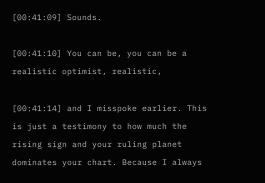[00:41:09] Sounds.

[00:41:10] You can be, you can be a realistic optimist, realistic,

[00:41:14] and I misspoke earlier. This is just a testimony to how much the rising sign and your ruling planet dominates your chart. Because I always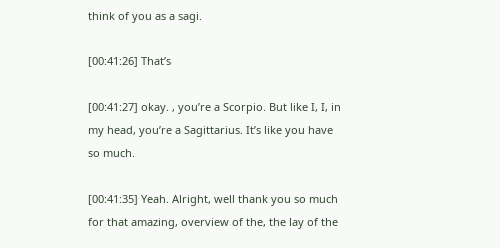think of you as a sagi.

[00:41:26] That’s

[00:41:27] okay. , you’re a Scorpio. But like I, I, in my head, you’re a Sagittarius. It’s like you have so much.

[00:41:35] Yeah. Alright, well thank you so much for that amazing, overview of the, the lay of the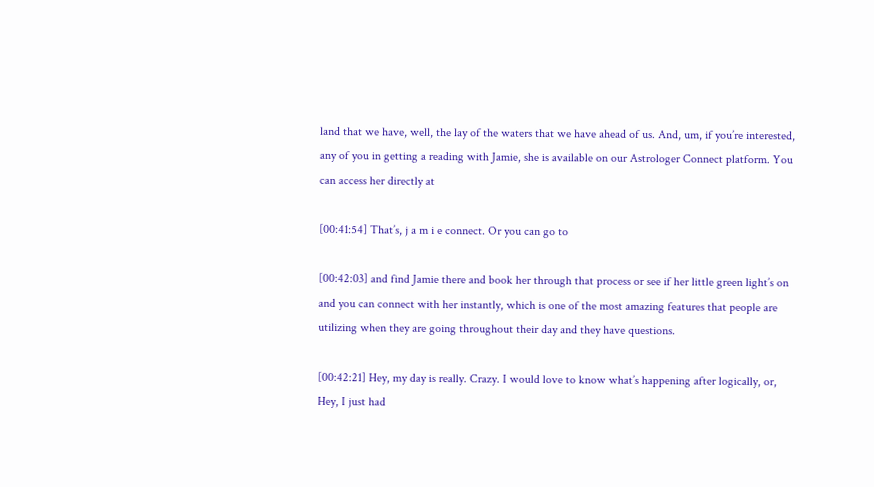land that we have, well, the lay of the waters that we have ahead of us. And, um, if you’re interested, any of you in getting a reading with Jamie, she is available on our Astrologer Connect platform. You can access her directly at

[00:41:54] That’s, j a m i e connect. Or you can go to

[00:42:03] and find Jamie there and book her through that process or see if her little green light’s on and you can connect with her instantly, which is one of the most amazing features that people are utilizing when they are going throughout their day and they have questions.

[00:42:21] Hey, my day is really. Crazy. I would love to know what’s happening after logically, or, Hey, I just had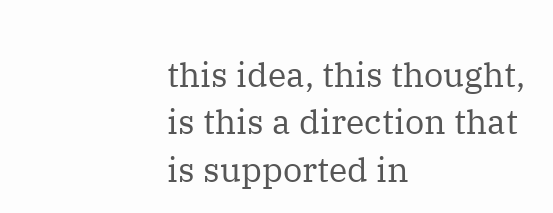this idea, this thought, is this a direction that is supported in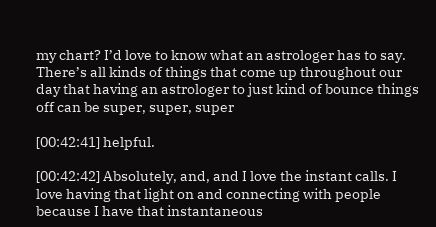my chart? I’d love to know what an astrologer has to say. There’s all kinds of things that come up throughout our day that having an astrologer to just kind of bounce things off can be super, super, super

[00:42:41] helpful.

[00:42:42] Absolutely, and, and I love the instant calls. I love having that light on and connecting with people because I have that instantaneous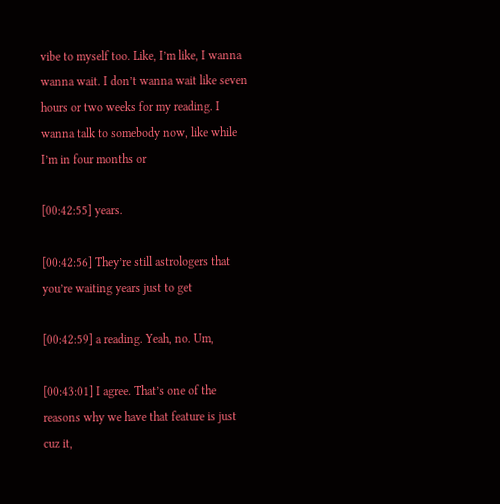vibe to myself too. Like, I’m like, I wanna wanna wait. I don’t wanna wait like seven hours or two weeks for my reading. I wanna talk to somebody now, like while I’m in four months or

[00:42:55] years.

[00:42:56] They’re still astrologers that you’re waiting years just to get

[00:42:59] a reading. Yeah, no. Um,

[00:43:01] I agree. That’s one of the reasons why we have that feature is just cuz it,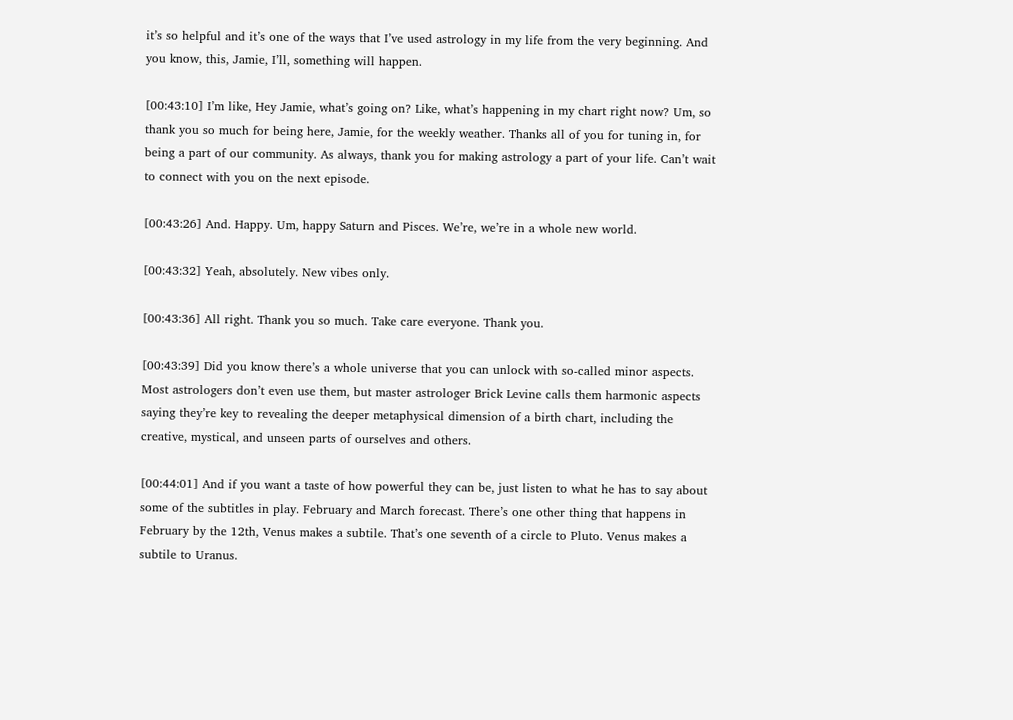it’s so helpful and it’s one of the ways that I’ve used astrology in my life from the very beginning. And you know, this, Jamie, I’ll, something will happen.

[00:43:10] I’m like, Hey Jamie, what’s going on? Like, what’s happening in my chart right now? Um, so thank you so much for being here, Jamie, for the weekly weather. Thanks all of you for tuning in, for being a part of our community. As always, thank you for making astrology a part of your life. Can’t wait to connect with you on the next episode.

[00:43:26] And. Happy. Um, happy Saturn and Pisces. We’re, we’re in a whole new world.

[00:43:32] Yeah, absolutely. New vibes only.

[00:43:36] All right. Thank you so much. Take care everyone. Thank you.

[00:43:39] Did you know there’s a whole universe that you can unlock with so-called minor aspects. Most astrologers don’t even use them, but master astrologer Brick Levine calls them harmonic aspects saying they’re key to revealing the deeper metaphysical dimension of a birth chart, including the creative, mystical, and unseen parts of ourselves and others.

[00:44:01] And if you want a taste of how powerful they can be, just listen to what he has to say about some of the subtitles in play. February and March forecast. There’s one other thing that happens in February by the 12th, Venus makes a subtile. That’s one seventh of a circle to Pluto. Venus makes a subtile to Uranus.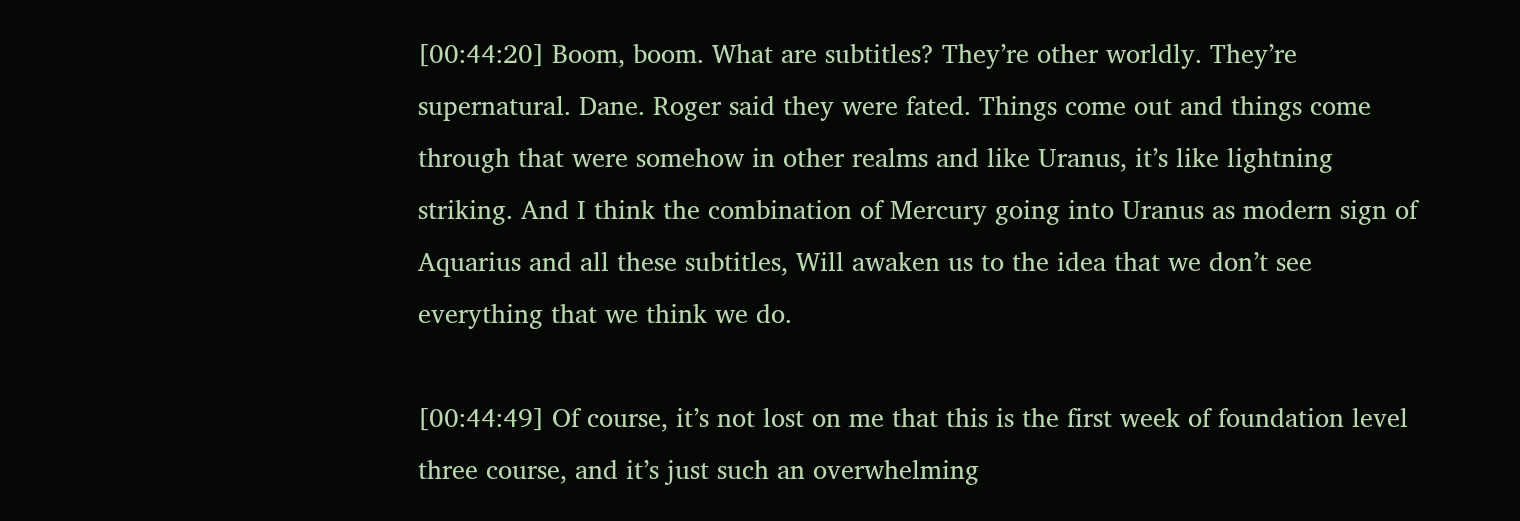[00:44:20] Boom, boom. What are subtitles? They’re other worldly. They’re supernatural. Dane. Roger said they were fated. Things come out and things come through that were somehow in other realms and like Uranus, it’s like lightning striking. And I think the combination of Mercury going into Uranus as modern sign of Aquarius and all these subtitles, Will awaken us to the idea that we don’t see everything that we think we do.

[00:44:49] Of course, it’s not lost on me that this is the first week of foundation level three course, and it’s just such an overwhelming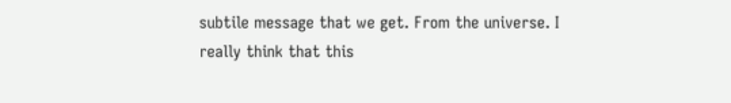subtile message that we get. From the universe. I really think that this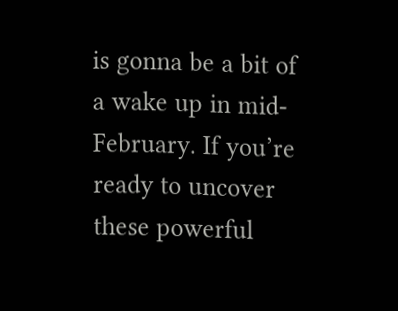is gonna be a bit of a wake up in mid-February. If you’re ready to uncover these powerful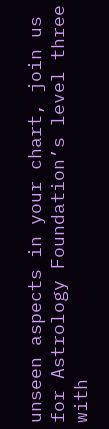unseen aspects in your chart, join us for Astrology Foundation’s level three with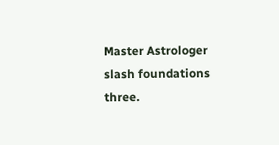Master Astrologer slash foundations three.